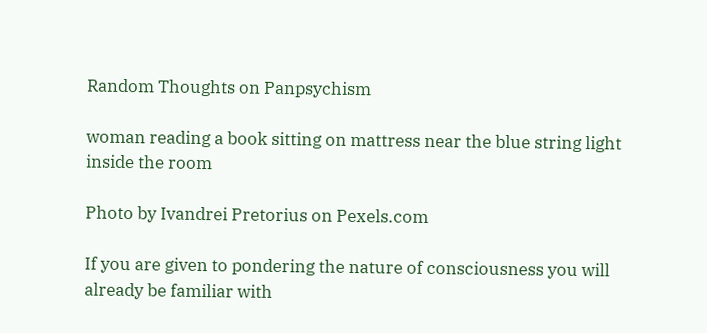Random Thoughts on Panpsychism

woman reading a book sitting on mattress near the blue string light inside the room

Photo by Ivandrei Pretorius on Pexels.com

If you are given to pondering the nature of consciousness you will already be familiar with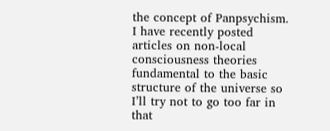the concept of Panpsychism. I have recently posted articles on non-local consciousness theories fundamental to the basic structure of the universe so I’ll try not to go too far in that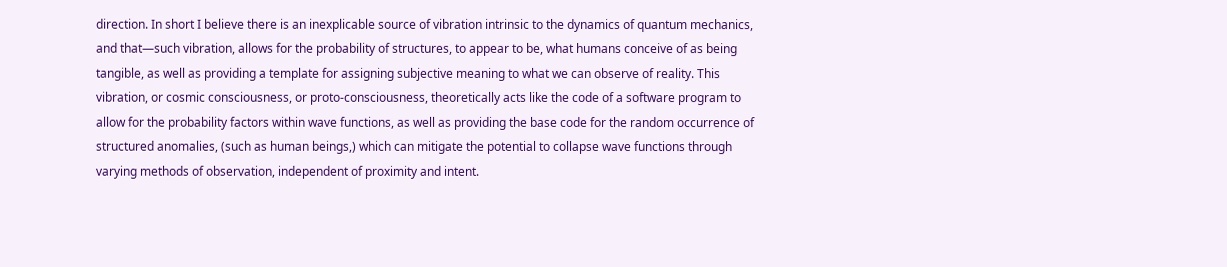direction. In short I believe there is an inexplicable source of vibration intrinsic to the dynamics of quantum mechanics, and that—such vibration, allows for the probability of structures, to appear to be, what humans conceive of as being tangible, as well as providing a template for assigning subjective meaning to what we can observe of reality. This vibration, or cosmic consciousness, or proto-consciousness, theoretically acts like the code of a software program to allow for the probability factors within wave functions, as well as providing the base code for the random occurrence of structured anomalies, (such as human beings,) which can mitigate the potential to collapse wave functions through varying methods of observation, independent of proximity and intent.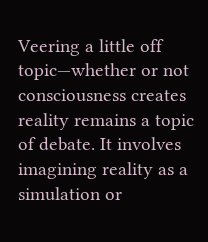Veering a little off topic—whether or not consciousness creates reality remains a topic of debate. It involves imagining reality as a simulation or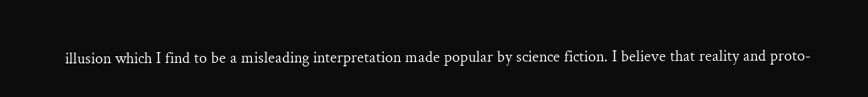illusion which I find to be a misleading interpretation made popular by science fiction. I believe that reality and proto-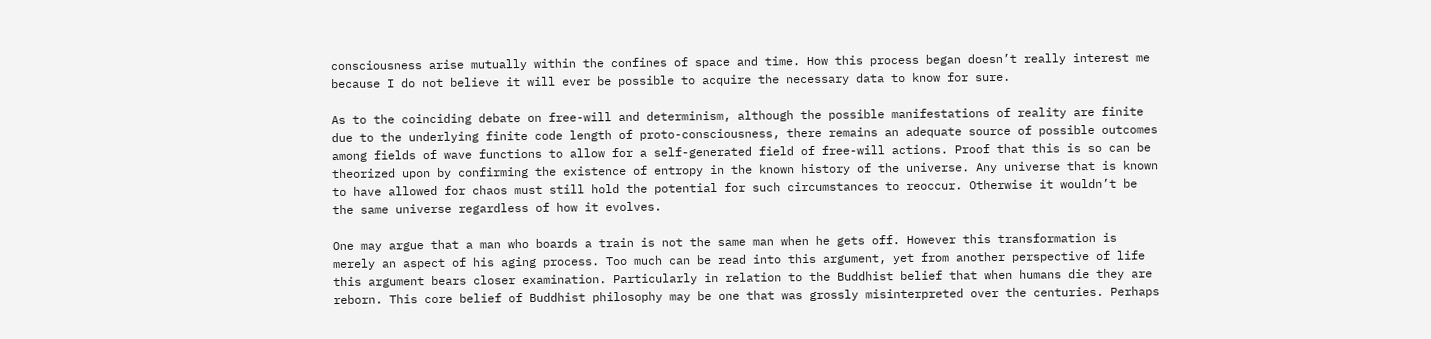consciousness arise mutually within the confines of space and time. How this process began doesn’t really interest me because I do not believe it will ever be possible to acquire the necessary data to know for sure.

As to the coinciding debate on free-will and determinism, although the possible manifestations of reality are finite due to the underlying finite code length of proto-consciousness, there remains an adequate source of possible outcomes among fields of wave functions to allow for a self-generated field of free-will actions. Proof that this is so can be theorized upon by confirming the existence of entropy in the known history of the universe. Any universe that is known to have allowed for chaos must still hold the potential for such circumstances to reoccur. Otherwise it wouldn’t be the same universe regardless of how it evolves.

One may argue that a man who boards a train is not the same man when he gets off. However this transformation is merely an aspect of his aging process. Too much can be read into this argument, yet from another perspective of life this argument bears closer examination. Particularly in relation to the Buddhist belief that when humans die they are reborn. This core belief of Buddhist philosophy may be one that was grossly misinterpreted over the centuries. Perhaps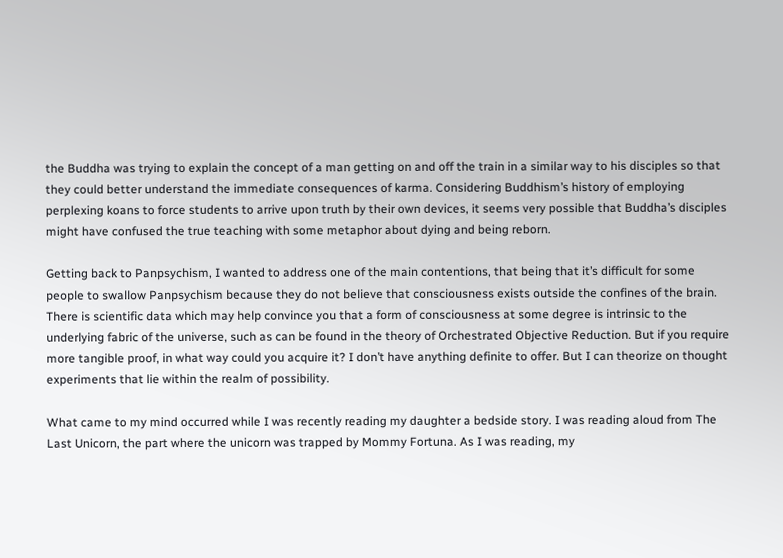the Buddha was trying to explain the concept of a man getting on and off the train in a similar way to his disciples so that they could better understand the immediate consequences of karma. Considering Buddhism’s history of employing perplexing koans to force students to arrive upon truth by their own devices, it seems very possible that Buddha’s disciples might have confused the true teaching with some metaphor about dying and being reborn.

Getting back to Panpsychism, I wanted to address one of the main contentions, that being that it’s difficult for some people to swallow Panpsychism because they do not believe that consciousness exists outside the confines of the brain. There is scientific data which may help convince you that a form of consciousness at some degree is intrinsic to the underlying fabric of the universe, such as can be found in the theory of Orchestrated Objective Reduction. But if you require more tangible proof, in what way could you acquire it? I don’t have anything definite to offer. But I can theorize on thought experiments that lie within the realm of possibility.

What came to my mind occurred while I was recently reading my daughter a bedside story. I was reading aloud from The Last Unicorn, the part where the unicorn was trapped by Mommy Fortuna. As I was reading, my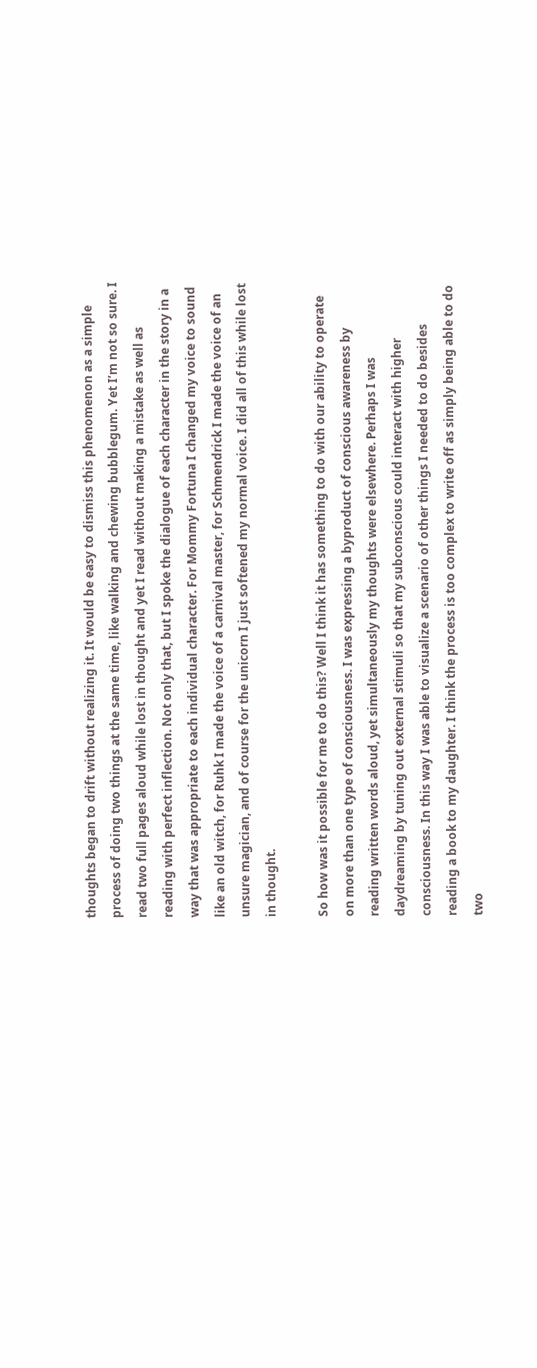thoughts began to drift without realizing it. It would be easy to dismiss this phenomenon as a simple process of doing two things at the same time, like walking and chewing bubblegum. Yet I’m not so sure. I read two full pages aloud while lost in thought and yet I read without making a mistake as well as reading with perfect inflection. Not only that, but I spoke the dialogue of each character in the story in a way that was appropriate to each individual character. For Mommy Fortuna I changed my voice to sound like an old witch, for Ruhk I made the voice of a carnival master, for Schmendrick I made the voice of an unsure magician, and of course for the unicorn I just softened my normal voice. I did all of this while lost in thought.

So how was it possible for me to do this? Well I think it has something to do with our ability to operate on more than one type of consciousness. I was expressing a byproduct of conscious awareness by reading written words aloud, yet simultaneously my thoughts were elsewhere. Perhaps I was daydreaming by tuning out external stimuli so that my subconscious could interact with higher consciousness. In this way I was able to visualize a scenario of other things I needed to do besides reading a book to my daughter. I think the process is too complex to write off as simply being able to do two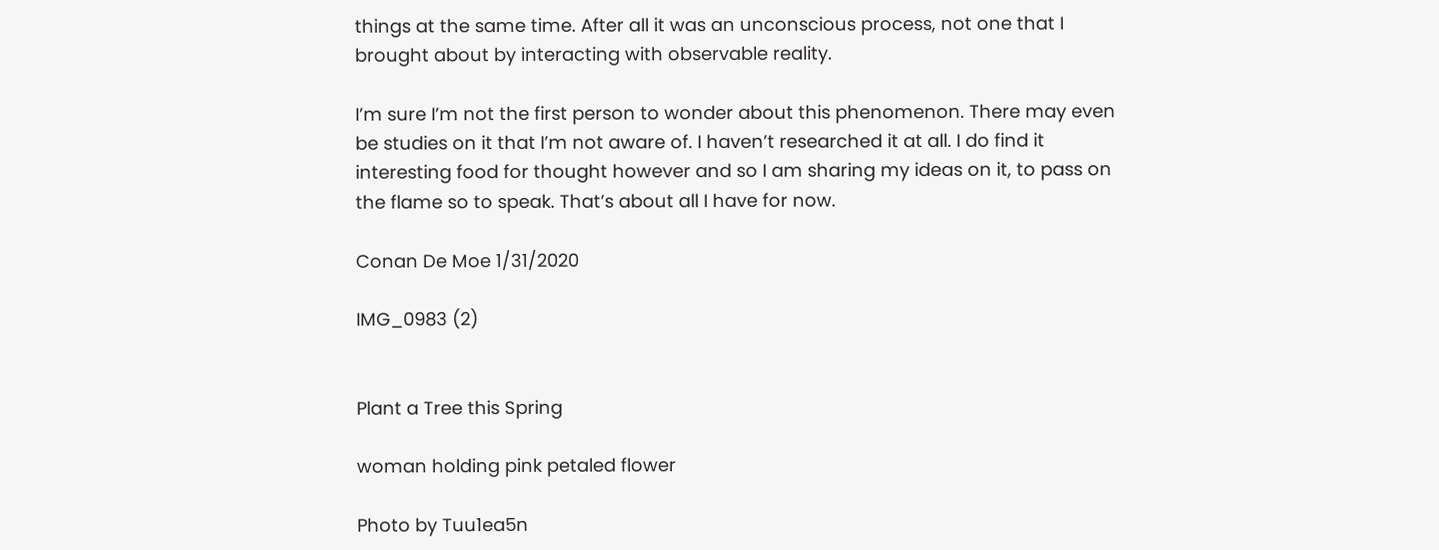things at the same time. After all it was an unconscious process, not one that I brought about by interacting with observable reality.

I’m sure I’m not the first person to wonder about this phenomenon. There may even be studies on it that I’m not aware of. I haven’t researched it at all. I do find it interesting food for thought however and so I am sharing my ideas on it, to pass on the flame so to speak. That’s about all I have for now.

Conan De Moe 1/31/2020

IMG_0983 (2)


Plant a Tree this Spring

woman holding pink petaled flower

Photo by Tuu1ea5n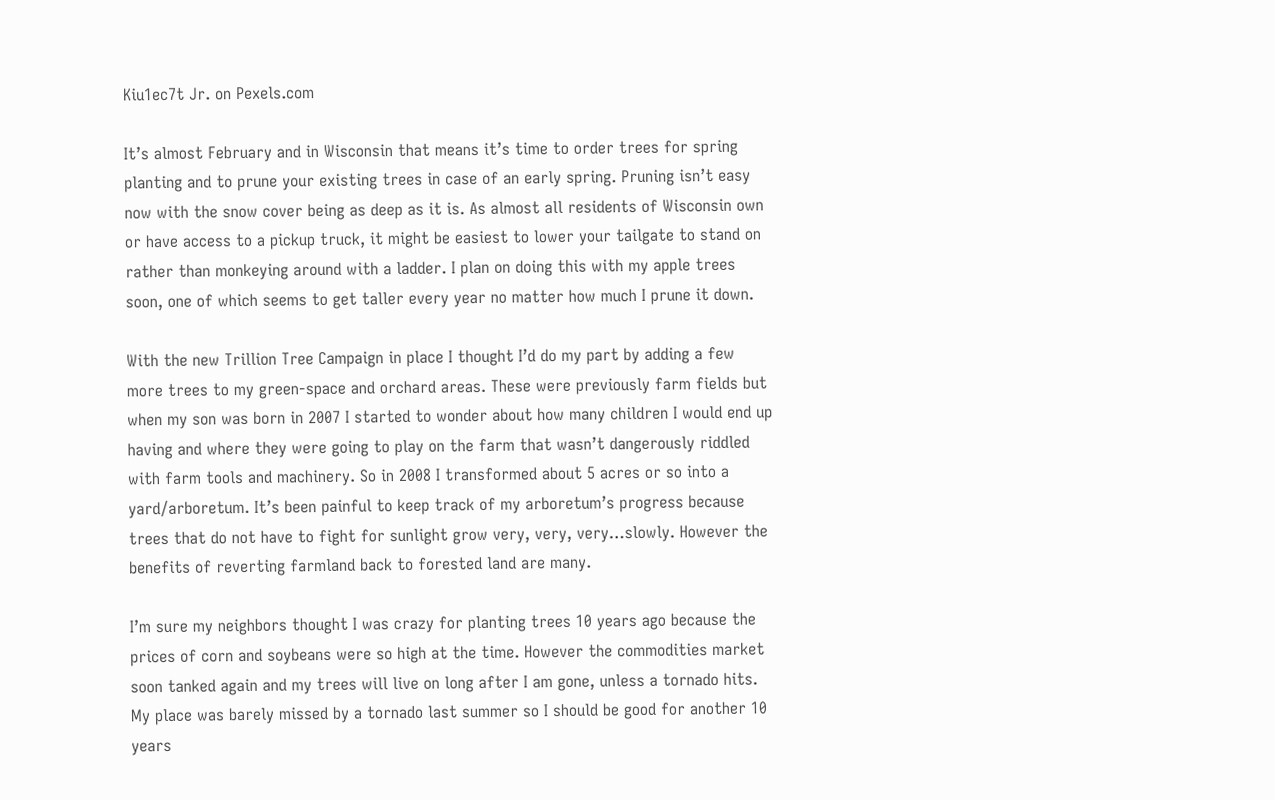Kiu1ec7t Jr. on Pexels.com

It’s almost February and in Wisconsin that means it’s time to order trees for spring planting and to prune your existing trees in case of an early spring. Pruning isn’t easy now with the snow cover being as deep as it is. As almost all residents of Wisconsin own or have access to a pickup truck, it might be easiest to lower your tailgate to stand on rather than monkeying around with a ladder. I plan on doing this with my apple trees soon, one of which seems to get taller every year no matter how much I prune it down.

With the new Trillion Tree Campaign in place I thought I’d do my part by adding a few more trees to my green-space and orchard areas. These were previously farm fields but when my son was born in 2007 I started to wonder about how many children I would end up having and where they were going to play on the farm that wasn’t dangerously riddled with farm tools and machinery. So in 2008 I transformed about 5 acres or so into a yard/arboretum. It’s been painful to keep track of my arboretum’s progress because trees that do not have to fight for sunlight grow very, very, very…slowly. However the benefits of reverting farmland back to forested land are many.

I’m sure my neighbors thought I was crazy for planting trees 10 years ago because the prices of corn and soybeans were so high at the time. However the commodities market soon tanked again and my trees will live on long after I am gone, unless a tornado hits. My place was barely missed by a tornado last summer so I should be good for another 10 years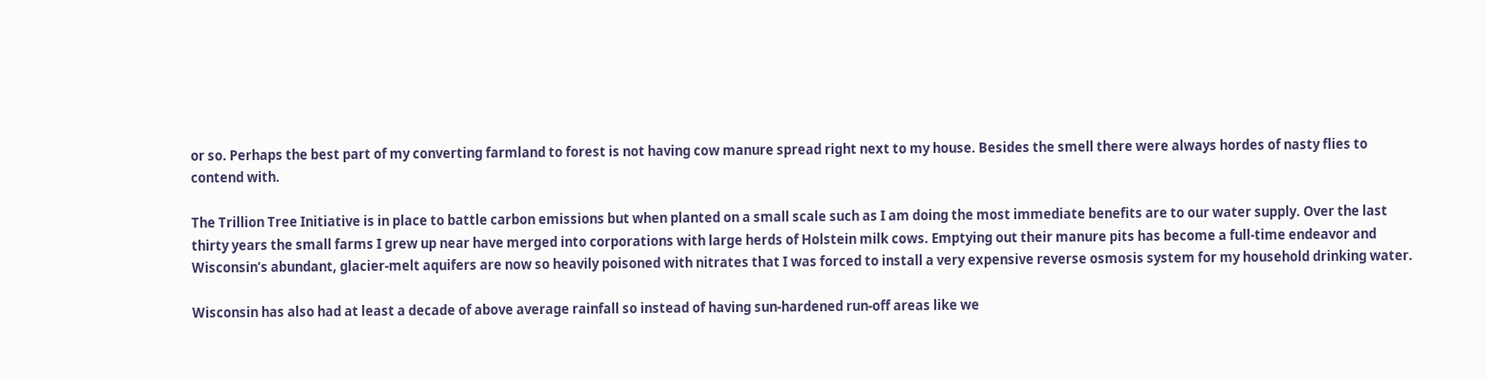or so. Perhaps the best part of my converting farmland to forest is not having cow manure spread right next to my house. Besides the smell there were always hordes of nasty flies to contend with.

The Trillion Tree Initiative is in place to battle carbon emissions but when planted on a small scale such as I am doing the most immediate benefits are to our water supply. Over the last thirty years the small farms I grew up near have merged into corporations with large herds of Holstein milk cows. Emptying out their manure pits has become a full-time endeavor and Wisconsin’s abundant, glacier-melt aquifers are now so heavily poisoned with nitrates that I was forced to install a very expensive reverse osmosis system for my household drinking water.

Wisconsin has also had at least a decade of above average rainfall so instead of having sun-hardened run-off areas like we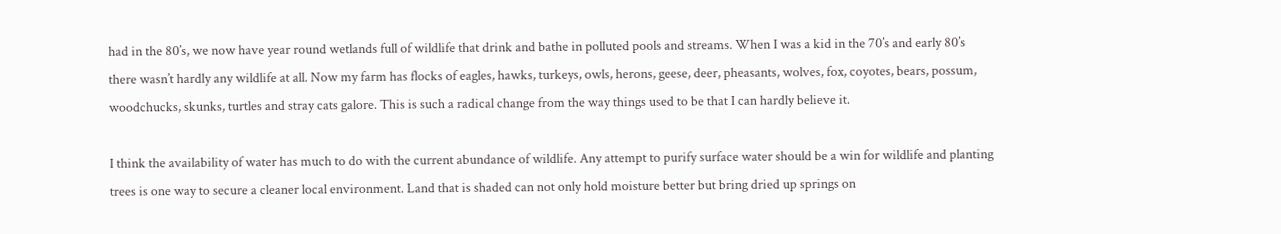had in the 80’s, we now have year round wetlands full of wildlife that drink and bathe in polluted pools and streams. When I was a kid in the 70’s and early 80’s there wasn’t hardly any wildlife at all. Now my farm has flocks of eagles, hawks, turkeys, owls, herons, geese, deer, pheasants, wolves, fox, coyotes, bears, possum, woodchucks, skunks, turtles and stray cats galore. This is such a radical change from the way things used to be that I can hardly believe it.

I think the availability of water has much to do with the current abundance of wildlife. Any attempt to purify surface water should be a win for wildlife and planting trees is one way to secure a cleaner local environment. Land that is shaded can not only hold moisture better but bring dried up springs on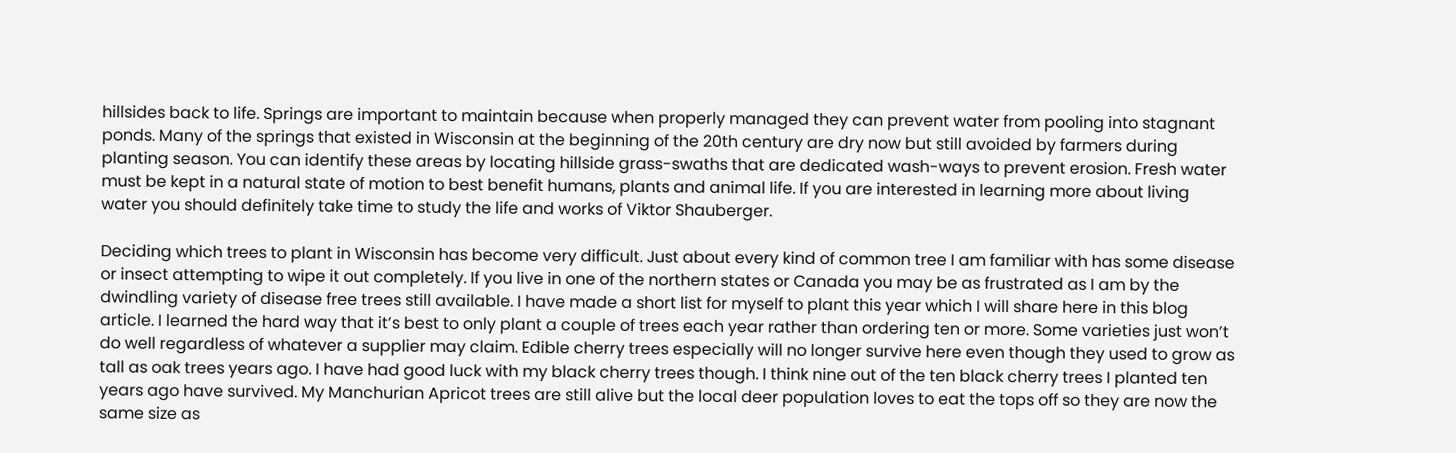hillsides back to life. Springs are important to maintain because when properly managed they can prevent water from pooling into stagnant ponds. Many of the springs that existed in Wisconsin at the beginning of the 20th century are dry now but still avoided by farmers during planting season. You can identify these areas by locating hillside grass-swaths that are dedicated wash-ways to prevent erosion. Fresh water must be kept in a natural state of motion to best benefit humans, plants and animal life. If you are interested in learning more about living water you should definitely take time to study the life and works of Viktor Shauberger.

Deciding which trees to plant in Wisconsin has become very difficult. Just about every kind of common tree I am familiar with has some disease or insect attempting to wipe it out completely. If you live in one of the northern states or Canada you may be as frustrated as I am by the dwindling variety of disease free trees still available. I have made a short list for myself to plant this year which I will share here in this blog article. I learned the hard way that it’s best to only plant a couple of trees each year rather than ordering ten or more. Some varieties just won’t do well regardless of whatever a supplier may claim. Edible cherry trees especially will no longer survive here even though they used to grow as tall as oak trees years ago. I have had good luck with my black cherry trees though. I think nine out of the ten black cherry trees I planted ten years ago have survived. My Manchurian Apricot trees are still alive but the local deer population loves to eat the tops off so they are now the same size as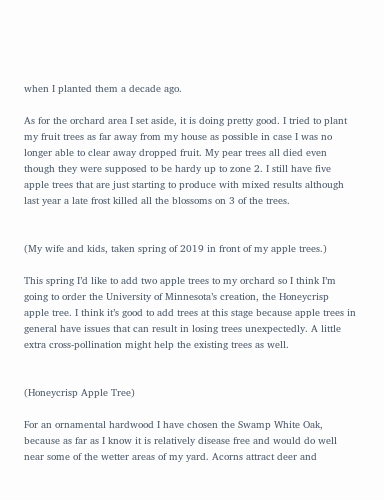when I planted them a decade ago.

As for the orchard area I set aside, it is doing pretty good. I tried to plant my fruit trees as far away from my house as possible in case I was no longer able to clear away dropped fruit. My pear trees all died even though they were supposed to be hardy up to zone 2. I still have five apple trees that are just starting to produce with mixed results although last year a late frost killed all the blossoms on 3 of the trees.


(My wife and kids, taken spring of 2019 in front of my apple trees.)

This spring I’d like to add two apple trees to my orchard so I think I’m going to order the University of Minnesota’s creation, the Honeycrisp apple tree. I think it’s good to add trees at this stage because apple trees in general have issues that can result in losing trees unexpectedly. A little extra cross-pollination might help the existing trees as well.


(Honeycrisp Apple Tree)

For an ornamental hardwood I have chosen the Swamp White Oak, because as far as I know it is relatively disease free and would do well near some of the wetter areas of my yard. Acorns attract deer and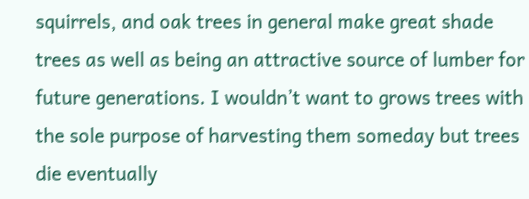squirrels, and oak trees in general make great shade trees as well as being an attractive source of lumber for future generations. I wouldn’t want to grows trees with the sole purpose of harvesting them someday but trees die eventually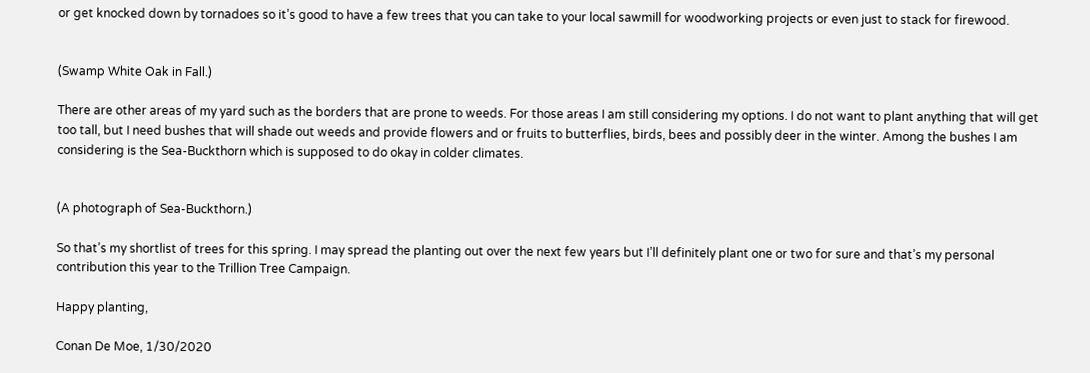or get knocked down by tornadoes so it’s good to have a few trees that you can take to your local sawmill for woodworking projects or even just to stack for firewood.


(Swamp White Oak in Fall.)

There are other areas of my yard such as the borders that are prone to weeds. For those areas I am still considering my options. I do not want to plant anything that will get too tall, but I need bushes that will shade out weeds and provide flowers and or fruits to butterflies, birds, bees and possibly deer in the winter. Among the bushes I am considering is the Sea-Buckthorn which is supposed to do okay in colder climates.


(A photograph of Sea-Buckthorn.)

So that’s my shortlist of trees for this spring. I may spread the planting out over the next few years but I’ll definitely plant one or two for sure and that’s my personal contribution this year to the Trillion Tree Campaign.

Happy planting,

Conan De Moe, 1/30/2020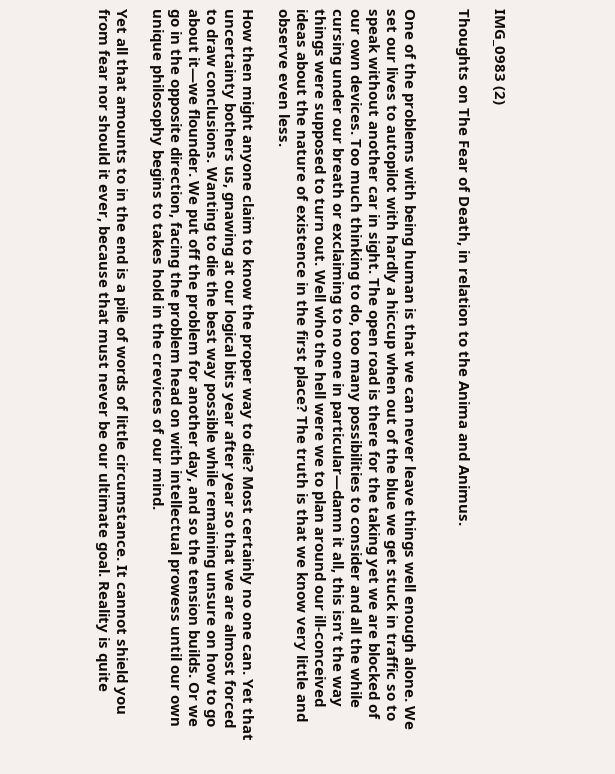IMG_0983 (2)

Thoughts on The Fear of Death, in relation to the Anima and Animus.


One of the problems with being human is that we can never leave things well enough alone. We set our lives to autopilot with hardly a hiccup when out of the blue we get stuck in traffic so to speak without another car in sight. The open road is there for the taking yet we are blocked of our own devices. Too much thinking to do, too many possibilities to consider and all the while cursing under our breath or exclaiming to no one in particular—damn it all, this isn’t the way things were supposed to turn out. Well who the hell were we to plan around our ill-conceived ideas about the nature of existence in the first place? The truth is that we know very little and observe even less.

How then might anyone claim to know the proper way to die? Most certainly no one can. Yet that uncertainty bothers us, gnawing at our logical bits year after year so that we are almost forced to draw conclusions. Wanting to die the best way possible while remaining unsure on how to go about it—we flounder. We put off the problem for another day, and so the tension builds. Or we go in the opposite direction, facing the problem head on with intellectual prowess until our own unique philosophy begins to takes hold in the crevices of our mind.

Yet all that amounts to in the end is a pile of words of little circumstance. It cannot shield you from fear nor should it ever, because that must never be our ultimate goal. Reality is quite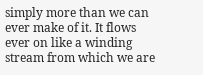simply more than we can ever make of it. It flows ever on like a winding stream from which we are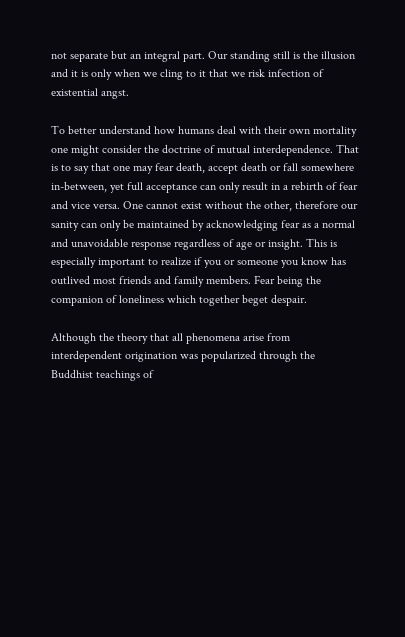not separate but an integral part. Our standing still is the illusion and it is only when we cling to it that we risk infection of existential angst.

To better understand how humans deal with their own mortality one might consider the doctrine of mutual interdependence. That is to say that one may fear death, accept death or fall somewhere in-between, yet full acceptance can only result in a rebirth of fear and vice versa. One cannot exist without the other, therefore our sanity can only be maintained by acknowledging fear as a normal and unavoidable response regardless of age or insight. This is especially important to realize if you or someone you know has outlived most friends and family members. Fear being the companion of loneliness which together beget despair.

Although the theory that all phenomena arise from interdependent origination was popularized through the Buddhist teachings of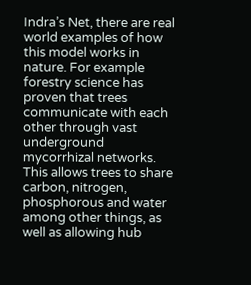Indra’s Net, there are real world examples of how this model works in nature. For example forestry science has proven that trees communicate with each other through vast underground mycorrhizal networks. This allows trees to share carbon, nitrogen, phosphorous and water among other things, as well as allowing hub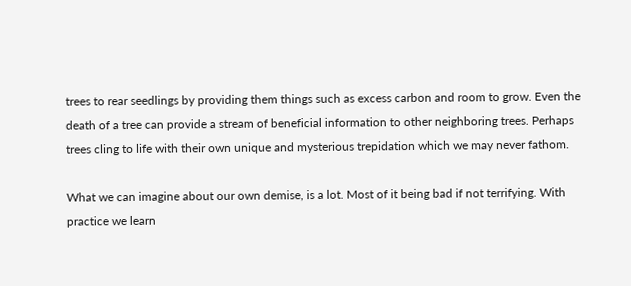trees to rear seedlings by providing them things such as excess carbon and room to grow. Even the death of a tree can provide a stream of beneficial information to other neighboring trees. Perhaps trees cling to life with their own unique and mysterious trepidation which we may never fathom.

What we can imagine about our own demise, is a lot. Most of it being bad if not terrifying. With practice we learn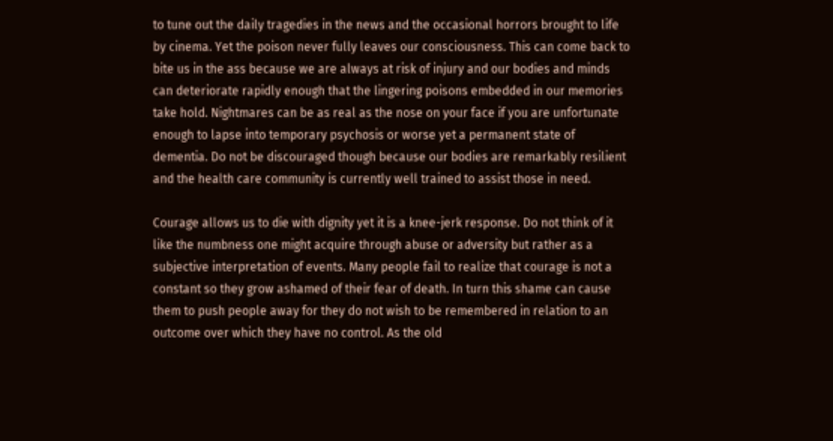to tune out the daily tragedies in the news and the occasional horrors brought to life by cinema. Yet the poison never fully leaves our consciousness. This can come back to bite us in the ass because we are always at risk of injury and our bodies and minds can deteriorate rapidly enough that the lingering poisons embedded in our memories take hold. Nightmares can be as real as the nose on your face if you are unfortunate enough to lapse into temporary psychosis or worse yet a permanent state of dementia. Do not be discouraged though because our bodies are remarkably resilient and the health care community is currently well trained to assist those in need.

Courage allows us to die with dignity yet it is a knee-jerk response. Do not think of it like the numbness one might acquire through abuse or adversity but rather as a subjective interpretation of events. Many people fail to realize that courage is not a constant so they grow ashamed of their fear of death. In turn this shame can cause them to push people away for they do not wish to be remembered in relation to an outcome over which they have no control. As the old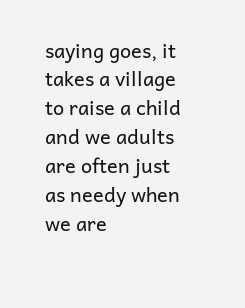saying goes, it takes a village to raise a child and we adults are often just as needy when we are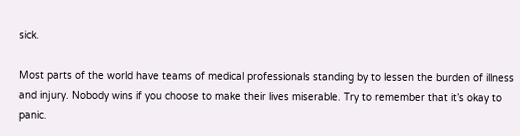sick.

Most parts of the world have teams of medical professionals standing by to lessen the burden of illness and injury. Nobody wins if you choose to make their lives miserable. Try to remember that it’s okay to panic.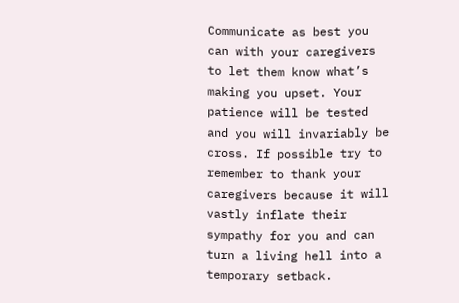Communicate as best you can with your caregivers to let them know what’s making you upset. Your patience will be tested and you will invariably be cross. If possible try to remember to thank your caregivers because it will vastly inflate their sympathy for you and can turn a living hell into a temporary setback.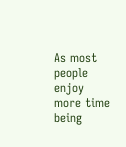As most people enjoy more time being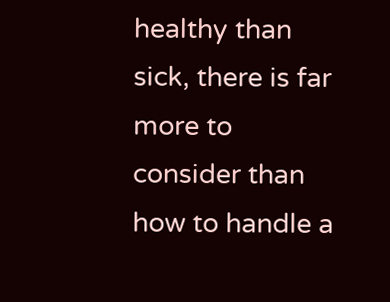healthy than sick, there is far more to consider than how to handle a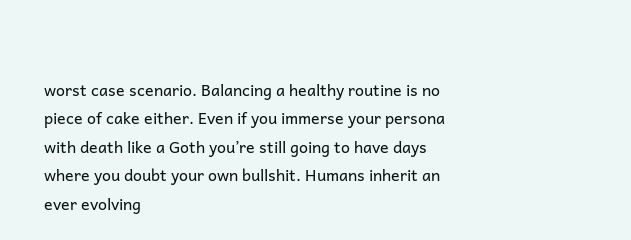worst case scenario. Balancing a healthy routine is no piece of cake either. Even if you immerse your persona with death like a Goth you’re still going to have days where you doubt your own bullshit. Humans inherit an ever evolving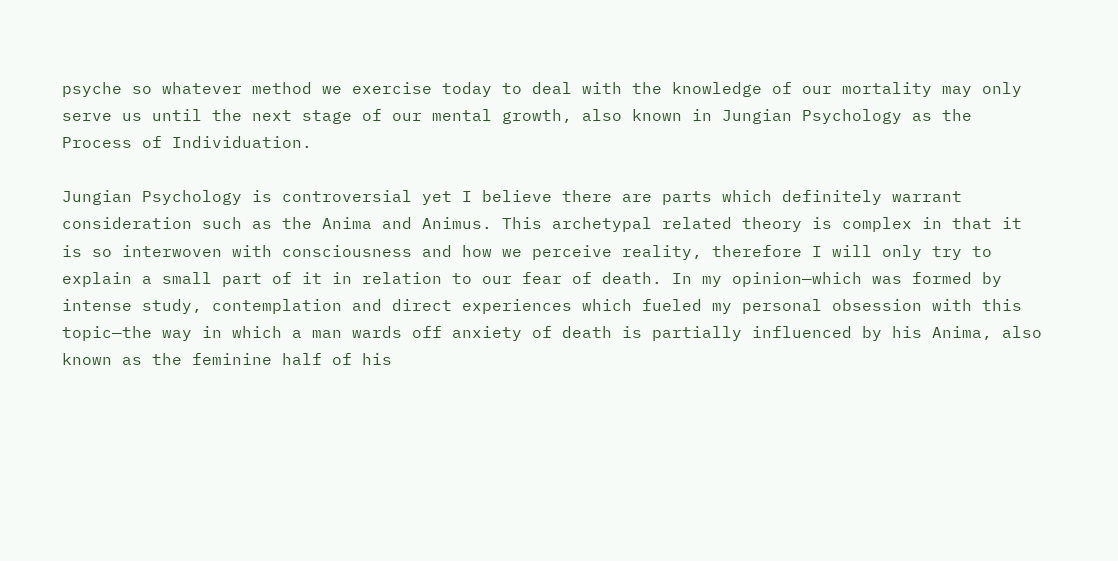psyche so whatever method we exercise today to deal with the knowledge of our mortality may only serve us until the next stage of our mental growth, also known in Jungian Psychology as the Process of Individuation.

Jungian Psychology is controversial yet I believe there are parts which definitely warrant consideration such as the Anima and Animus. This archetypal related theory is complex in that it is so interwoven with consciousness and how we perceive reality, therefore I will only try to explain a small part of it in relation to our fear of death. In my opinion—which was formed by intense study, contemplation and direct experiences which fueled my personal obsession with this topic—the way in which a man wards off anxiety of death is partially influenced by his Anima, also known as the feminine half of his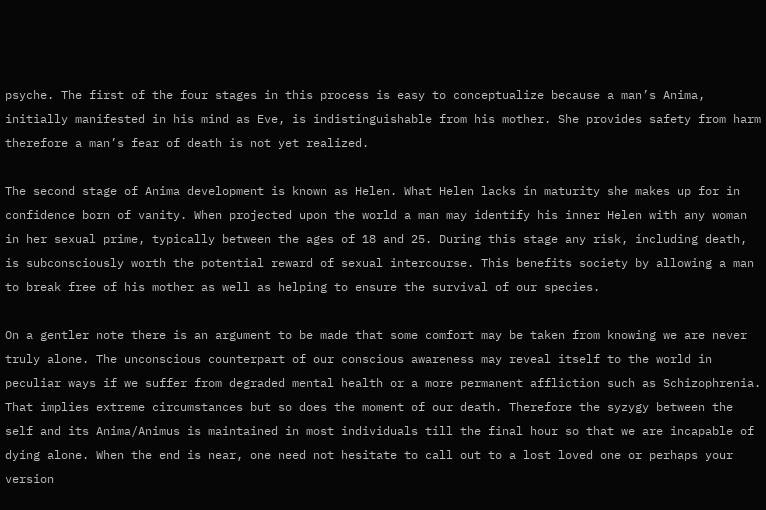psyche. The first of the four stages in this process is easy to conceptualize because a man’s Anima, initially manifested in his mind as Eve, is indistinguishable from his mother. She provides safety from harm therefore a man’s fear of death is not yet realized.

The second stage of Anima development is known as Helen. What Helen lacks in maturity she makes up for in confidence born of vanity. When projected upon the world a man may identify his inner Helen with any woman in her sexual prime, typically between the ages of 18 and 25. During this stage any risk, including death, is subconsciously worth the potential reward of sexual intercourse. This benefits society by allowing a man to break free of his mother as well as helping to ensure the survival of our species.

On a gentler note there is an argument to be made that some comfort may be taken from knowing we are never truly alone. The unconscious counterpart of our conscious awareness may reveal itself to the world in peculiar ways if we suffer from degraded mental health or a more permanent affliction such as Schizophrenia. That implies extreme circumstances but so does the moment of our death. Therefore the syzygy between the self and its Anima/Animus is maintained in most individuals till the final hour so that we are incapable of dying alone. When the end is near, one need not hesitate to call out to a lost loved one or perhaps your version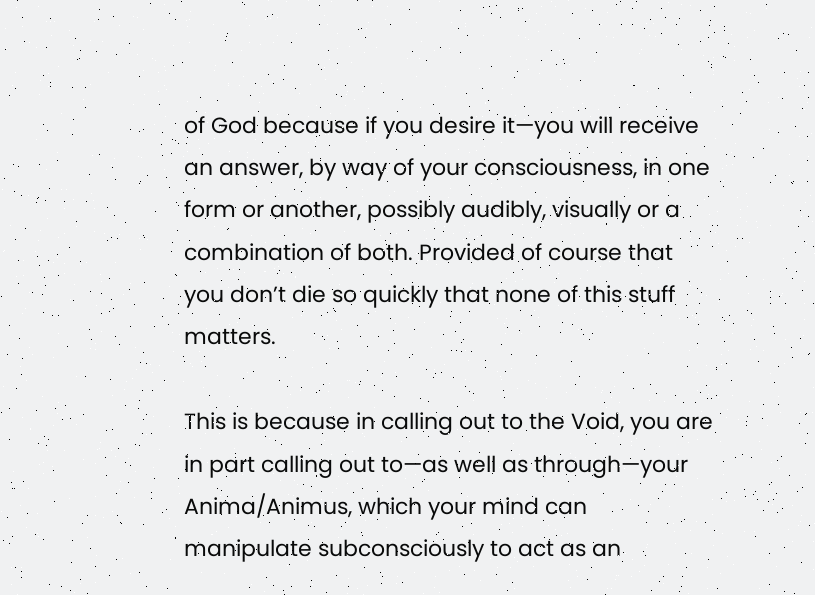of God because if you desire it—you will receive an answer, by way of your consciousness, in one form or another, possibly audibly, visually or a combination of both. Provided of course that you don’t die so quickly that none of this stuff matters.

This is because in calling out to the Void, you are in part calling out to—as well as through—your Anima/Animus, which your mind can manipulate subconsciously to act as an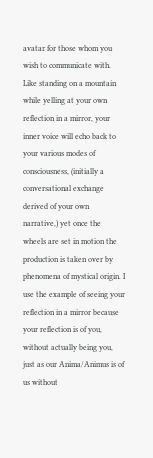avatar for those whom you wish to communicate with. Like standing on a mountain while yelling at your own reflection in a mirror, your inner voice will echo back to your various modes of consciousness, (initially a conversational exchange derived of your own narrative,) yet once the wheels are set in motion the production is taken over by phenomena of mystical origin. I use the example of seeing your reflection in a mirror because your reflection is of you, without actually being you, just as our Anima/Animus is of us without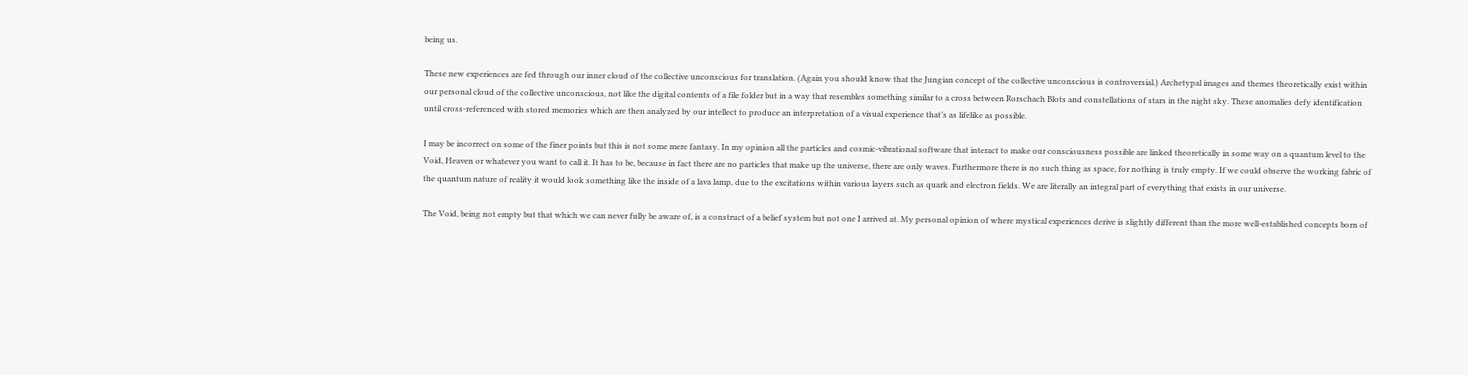being us.

These new experiences are fed through our inner cloud of the collective unconscious for translation. (Again you should know that the Jungian concept of the collective unconscious is controversial.) Archetypal images and themes theoretically exist within our personal cloud of the collective unconscious, not like the digital contents of a file folder but in a way that resembles something similar to a cross between Rorschach Blots and constellations of stars in the night sky. These anomalies defy identification until cross-referenced with stored memories which are then analyzed by our intellect to produce an interpretation of a visual experience that’s as lifelike as possible.

I may be incorrect on some of the finer points but this is not some mere fantasy. In my opinion all the particles and cosmic-vibrational software that interact to make our consciousness possible are linked theoretically in some way on a quantum level to the Void, Heaven or whatever you want to call it. It has to be, because in fact there are no particles that make up the universe, there are only waves. Furthermore there is no such thing as space, for nothing is truly empty. If we could observe the working fabric of the quantum nature of reality it would look something like the inside of a lava lamp, due to the excitations within various layers such as quark and electron fields. We are literally an integral part of everything that exists in our universe.

The Void, being not empty but that which we can never fully be aware of, is a construct of a belief system but not one I arrived at. My personal opinion of where mystical experiences derive is slightly different than the more well-established concepts born of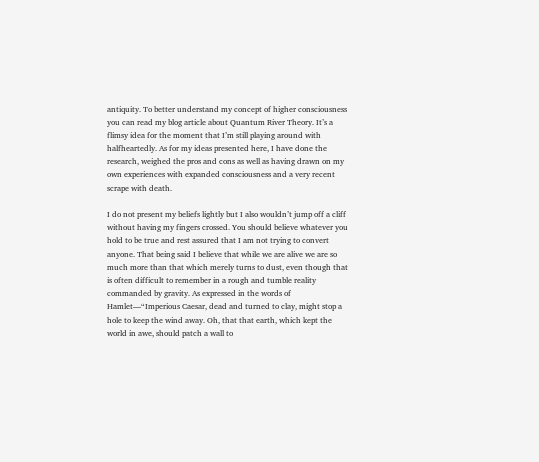antiquity. To better understand my concept of higher consciousness you can read my blog article about Quantum River Theory. It’s a flimsy idea for the moment that I’m still playing around with halfheartedly. As for my ideas presented here, I have done the research, weighed the pros and cons as well as having drawn on my own experiences with expanded consciousness and a very recent scrape with death.

I do not present my beliefs lightly but I also wouldn’t jump off a cliff without having my fingers crossed. You should believe whatever you hold to be true and rest assured that I am not trying to convert anyone. That being said I believe that while we are alive we are so much more than that which merely turns to dust, even though that is often difficult to remember in a rough and tumble reality commanded by gravity. As expressed in the words of Hamlet—“Imperious Caesar, dead and turned to clay, might stop a hole to keep the wind away. Oh, that that earth, which kept the world in awe, should patch a wall to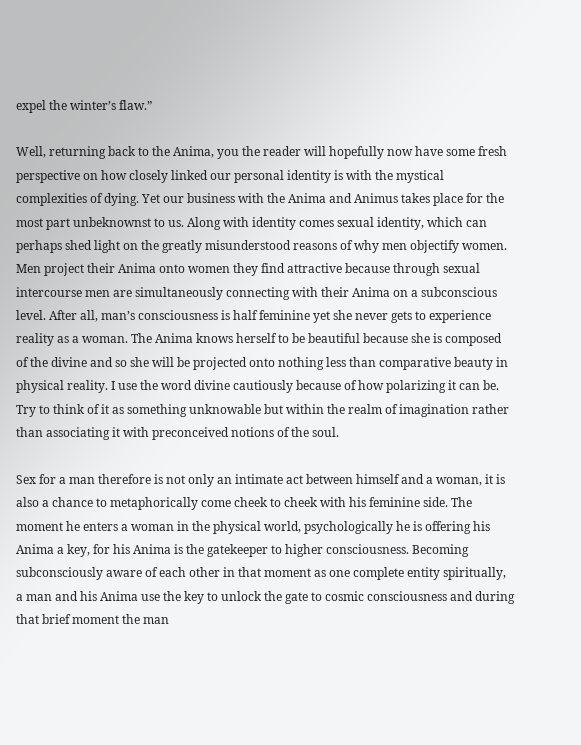expel the winter’s flaw.”

Well, returning back to the Anima, you the reader will hopefully now have some fresh perspective on how closely linked our personal identity is with the mystical complexities of dying. Yet our business with the Anima and Animus takes place for the most part unbeknownst to us. Along with identity comes sexual identity, which can perhaps shed light on the greatly misunderstood reasons of why men objectify women. Men project their Anima onto women they find attractive because through sexual intercourse men are simultaneously connecting with their Anima on a subconscious level. After all, man’s consciousness is half feminine yet she never gets to experience reality as a woman. The Anima knows herself to be beautiful because she is composed of the divine and so she will be projected onto nothing less than comparative beauty in physical reality. I use the word divine cautiously because of how polarizing it can be. Try to think of it as something unknowable but within the realm of imagination rather than associating it with preconceived notions of the soul.

Sex for a man therefore is not only an intimate act between himself and a woman, it is also a chance to metaphorically come cheek to cheek with his feminine side. The moment he enters a woman in the physical world, psychologically he is offering his Anima a key, for his Anima is the gatekeeper to higher consciousness. Becoming subconsciously aware of each other in that moment as one complete entity spiritually, a man and his Anima use the key to unlock the gate to cosmic consciousness and during that brief moment the man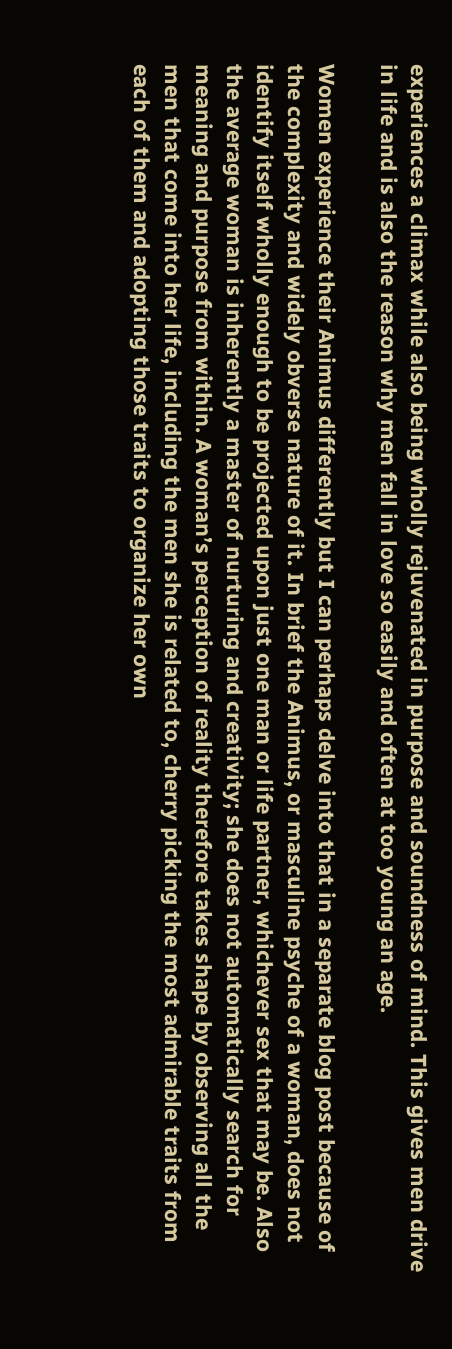experiences a climax while also being wholly rejuvenated in purpose and soundness of mind. This gives men drive in life and is also the reason why men fall in love so easily and often at too young an age.

Women experience their Animus differently but I can perhaps delve into that in a separate blog post because of the complexity and widely obverse nature of it. In brief the Animus, or masculine psyche of a woman, does not identify itself wholly enough to be projected upon just one man or life partner, whichever sex that may be. Also the average woman is inherently a master of nurturing and creativity; she does not automatically search for meaning and purpose from within. A woman’s perception of reality therefore takes shape by observing all the men that come into her life, including the men she is related to, cherry picking the most admirable traits from each of them and adopting those traits to organize her own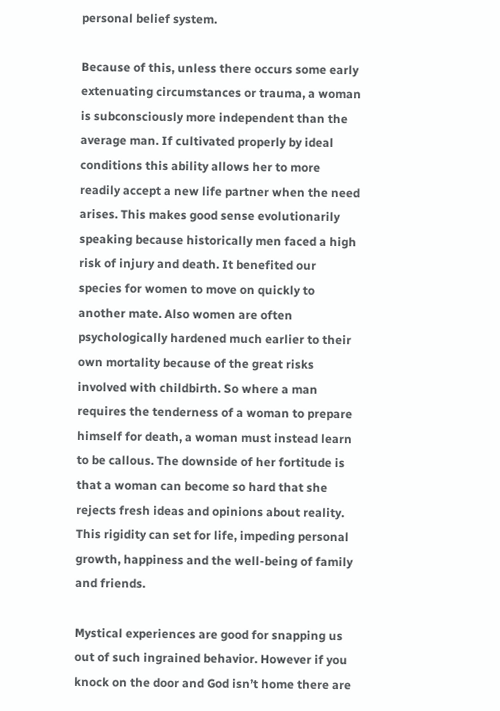personal belief system.

Because of this, unless there occurs some early extenuating circumstances or trauma, a woman is subconsciously more independent than the average man. If cultivated properly by ideal conditions this ability allows her to more readily accept a new life partner when the need arises. This makes good sense evolutionarily speaking because historically men faced a high risk of injury and death. It benefited our species for women to move on quickly to another mate. Also women are often psychologically hardened much earlier to their own mortality because of the great risks involved with childbirth. So where a man requires the tenderness of a woman to prepare himself for death, a woman must instead learn to be callous. The downside of her fortitude is that a woman can become so hard that she rejects fresh ideas and opinions about reality. This rigidity can set for life, impeding personal growth, happiness and the well-being of family and friends.

Mystical experiences are good for snapping us out of such ingrained behavior. However if you knock on the door and God isn’t home there are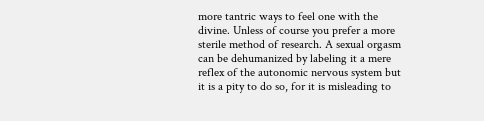more tantric ways to feel one with the divine. Unless of course you prefer a more sterile method of research. A sexual orgasm can be dehumanized by labeling it a mere reflex of the autonomic nervous system but it is a pity to do so, for it is misleading to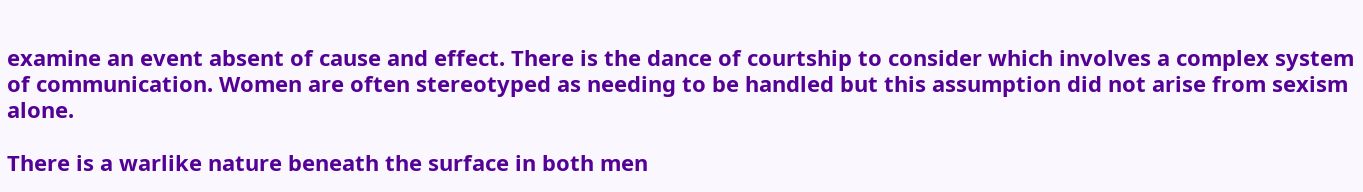examine an event absent of cause and effect. There is the dance of courtship to consider which involves a complex system of communication. Women are often stereotyped as needing to be handled but this assumption did not arise from sexism alone.

There is a warlike nature beneath the surface in both men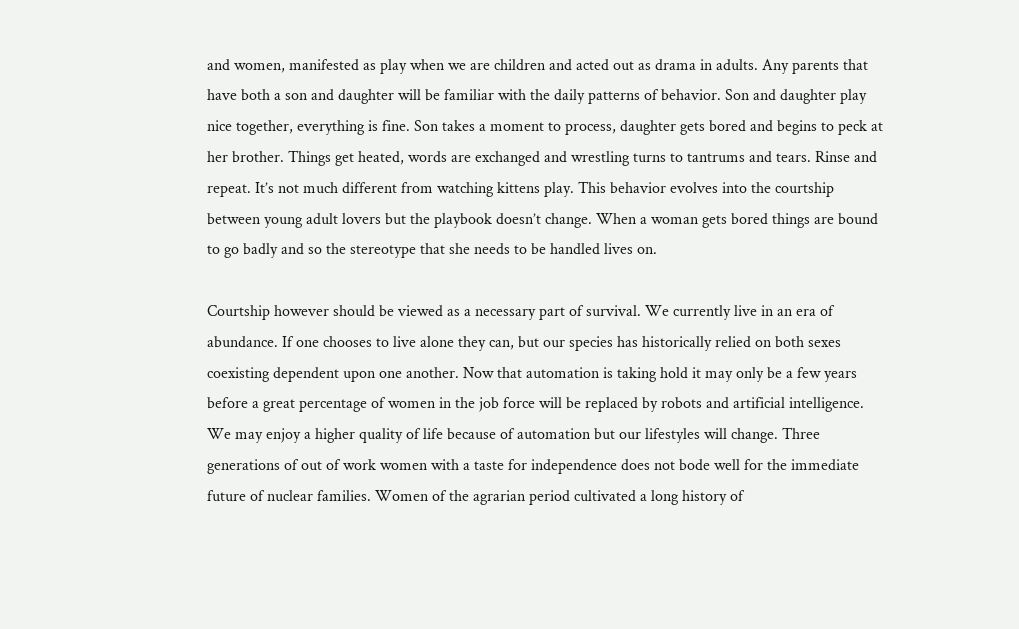and women, manifested as play when we are children and acted out as drama in adults. Any parents that have both a son and daughter will be familiar with the daily patterns of behavior. Son and daughter play nice together, everything is fine. Son takes a moment to process, daughter gets bored and begins to peck at her brother. Things get heated, words are exchanged and wrestling turns to tantrums and tears. Rinse and repeat. It’s not much different from watching kittens play. This behavior evolves into the courtship between young adult lovers but the playbook doesn’t change. When a woman gets bored things are bound to go badly and so the stereotype that she needs to be handled lives on.

Courtship however should be viewed as a necessary part of survival. We currently live in an era of abundance. If one chooses to live alone they can, but our species has historically relied on both sexes coexisting dependent upon one another. Now that automation is taking hold it may only be a few years before a great percentage of women in the job force will be replaced by robots and artificial intelligence. We may enjoy a higher quality of life because of automation but our lifestyles will change. Three generations of out of work women with a taste for independence does not bode well for the immediate future of nuclear families. Women of the agrarian period cultivated a long history of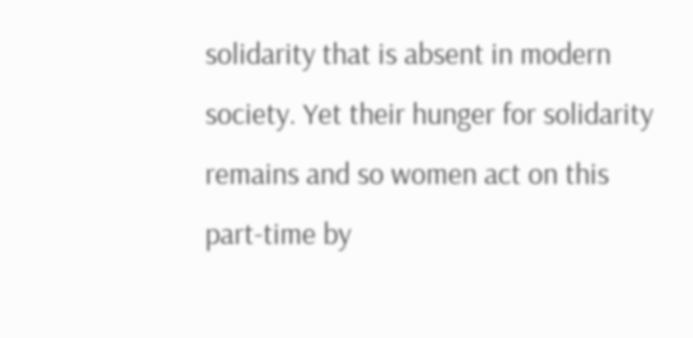solidarity that is absent in modern society. Yet their hunger for solidarity remains and so women act on this part-time by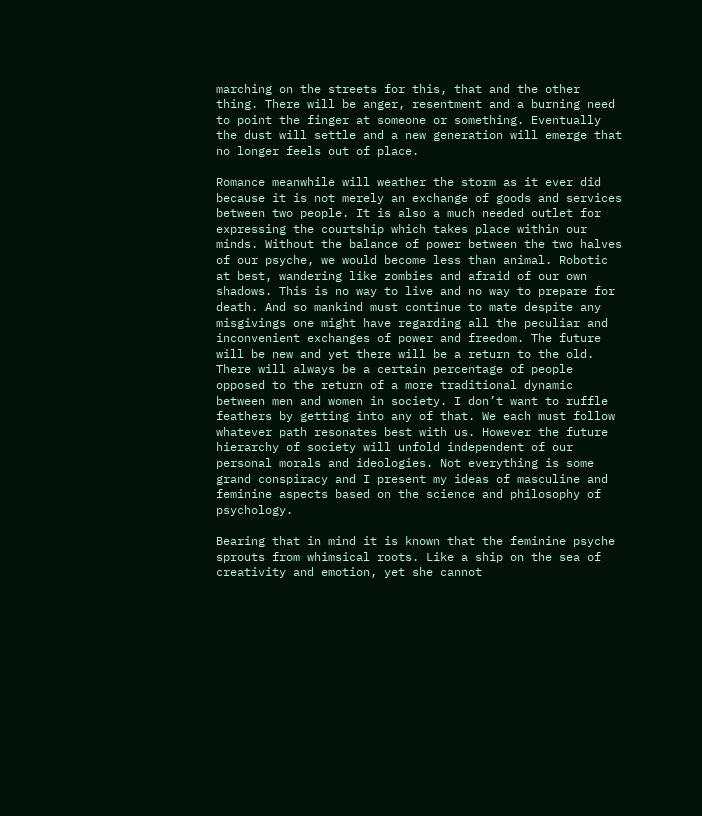marching on the streets for this, that and the other thing. There will be anger, resentment and a burning need to point the finger at someone or something. Eventually the dust will settle and a new generation will emerge that no longer feels out of place.

Romance meanwhile will weather the storm as it ever did because it is not merely an exchange of goods and services between two people. It is also a much needed outlet for expressing the courtship which takes place within our minds. Without the balance of power between the two halves of our psyche, we would become less than animal. Robotic at best, wandering like zombies and afraid of our own shadows. This is no way to live and no way to prepare for death. And so mankind must continue to mate despite any misgivings one might have regarding all the peculiar and inconvenient exchanges of power and freedom. The future will be new and yet there will be a return to the old. There will always be a certain percentage of people opposed to the return of a more traditional dynamic between men and women in society. I don’t want to ruffle feathers by getting into any of that. We each must follow whatever path resonates best with us. However the future hierarchy of society will unfold independent of our personal morals and ideologies. Not everything is some grand conspiracy and I present my ideas of masculine and feminine aspects based on the science and philosophy of psychology.

Bearing that in mind it is known that the feminine psyche sprouts from whimsical roots. Like a ship on the sea of creativity and emotion, yet she cannot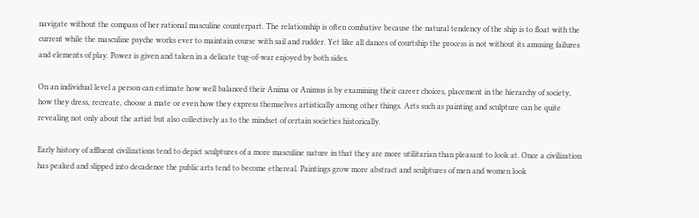navigate without the compass of her rational masculine counterpart. The relationship is often combative because the natural tendency of the ship is to float with the current while the masculine psyche works ever to maintain course with sail and rudder. Yet like all dances of courtship the process is not without its amusing failures and elements of play. Power is given and taken in a delicate tug-of-war enjoyed by both sides.

On an individual level a person can estimate how well balanced their Anima or Animus is by examining their career choices, placement in the hierarchy of society, how they dress, recreate, choose a mate or even how they express themselves artistically among other things. Arts such as painting and sculpture can be quite revealing not only about the artist but also collectively as to the mindset of certain societies historically.

Early history of affluent civilizations tend to depict sculptures of a more masculine nature in that they are more utilitarian than pleasant to look at. Once a civilization has peaked and slipped into decadence the public arts tend to become ethereal. Paintings grow more abstract and sculptures of men and women look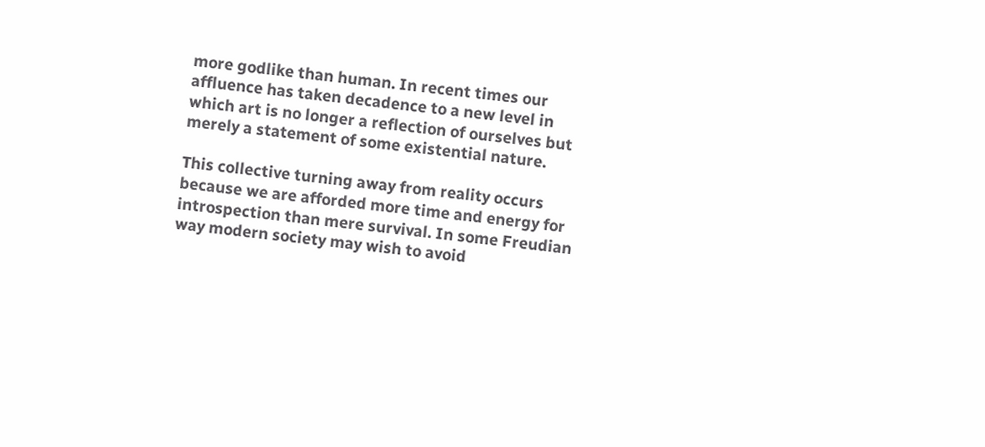more godlike than human. In recent times our affluence has taken decadence to a new level in which art is no longer a reflection of ourselves but merely a statement of some existential nature.

This collective turning away from reality occurs because we are afforded more time and energy for introspection than mere survival. In some Freudian way modern society may wish to avoid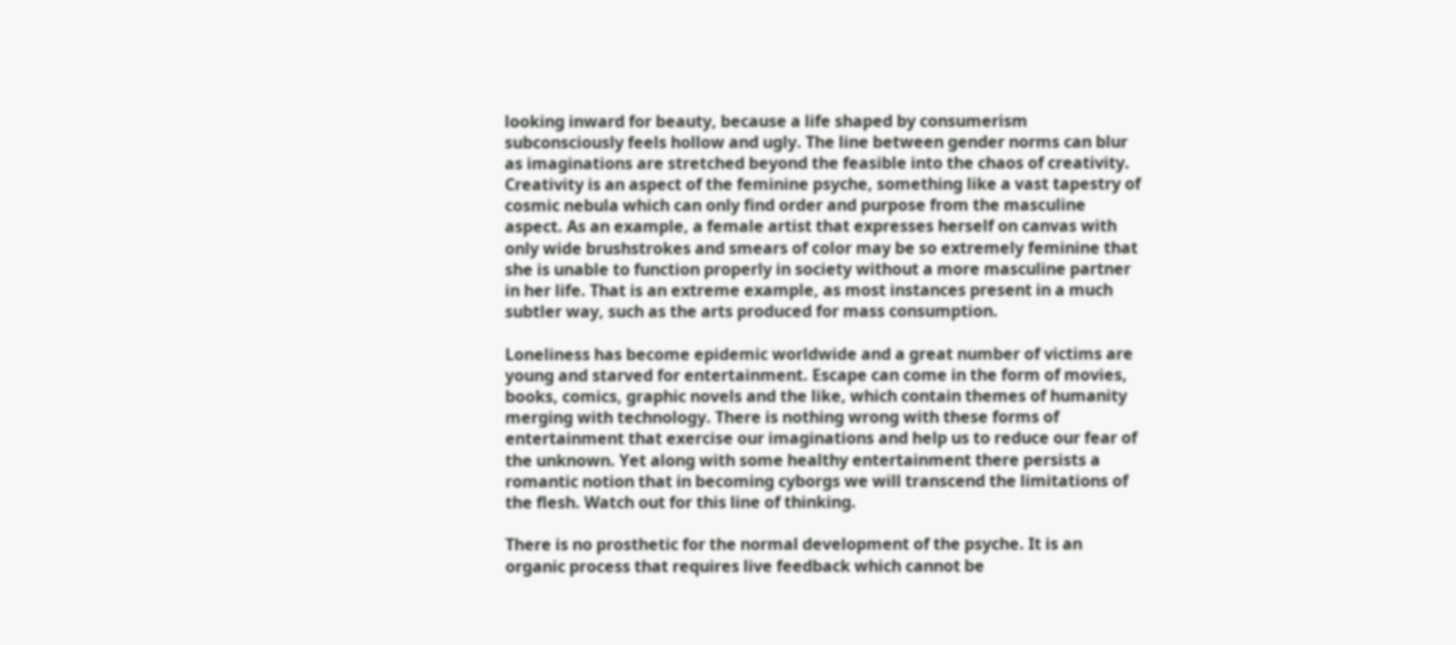looking inward for beauty, because a life shaped by consumerism subconsciously feels hollow and ugly. The line between gender norms can blur as imaginations are stretched beyond the feasible into the chaos of creativity. Creativity is an aspect of the feminine psyche, something like a vast tapestry of cosmic nebula which can only find order and purpose from the masculine aspect. As an example, a female artist that expresses herself on canvas with only wide brushstrokes and smears of color may be so extremely feminine that she is unable to function properly in society without a more masculine partner in her life. That is an extreme example, as most instances present in a much subtler way, such as the arts produced for mass consumption.

Loneliness has become epidemic worldwide and a great number of victims are young and starved for entertainment. Escape can come in the form of movies, books, comics, graphic novels and the like, which contain themes of humanity merging with technology. There is nothing wrong with these forms of entertainment that exercise our imaginations and help us to reduce our fear of the unknown. Yet along with some healthy entertainment there persists a romantic notion that in becoming cyborgs we will transcend the limitations of the flesh. Watch out for this line of thinking.

There is no prosthetic for the normal development of the psyche. It is an organic process that requires live feedback which cannot be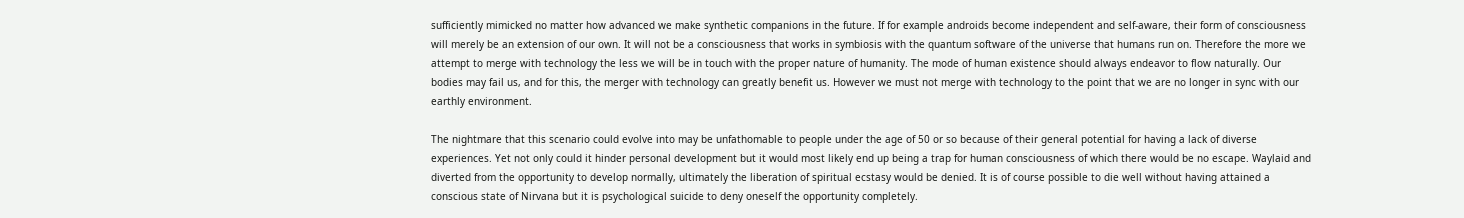sufficiently mimicked no matter how advanced we make synthetic companions in the future. If for example androids become independent and self-aware, their form of consciousness will merely be an extension of our own. It will not be a consciousness that works in symbiosis with the quantum software of the universe that humans run on. Therefore the more we attempt to merge with technology the less we will be in touch with the proper nature of humanity. The mode of human existence should always endeavor to flow naturally. Our bodies may fail us, and for this, the merger with technology can greatly benefit us. However we must not merge with technology to the point that we are no longer in sync with our earthly environment.

The nightmare that this scenario could evolve into may be unfathomable to people under the age of 50 or so because of their general potential for having a lack of diverse experiences. Yet not only could it hinder personal development but it would most likely end up being a trap for human consciousness of which there would be no escape. Waylaid and diverted from the opportunity to develop normally, ultimately the liberation of spiritual ecstasy would be denied. It is of course possible to die well without having attained a conscious state of Nirvana but it is psychological suicide to deny oneself the opportunity completely.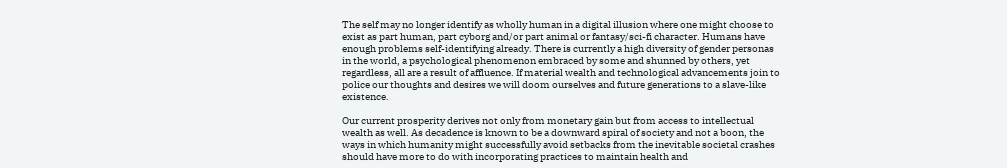The self may no longer identify as wholly human in a digital illusion where one might choose to exist as part human, part cyborg and/or part animal or fantasy/sci-fi character. Humans have enough problems self-identifying already. There is currently a high diversity of gender personas in the world, a psychological phenomenon embraced by some and shunned by others, yet regardless, all are a result of affluence. If material wealth and technological advancements join to police our thoughts and desires we will doom ourselves and future generations to a slave-like existence.

Our current prosperity derives not only from monetary gain but from access to intellectual wealth as well. As decadence is known to be a downward spiral of society and not a boon, the ways in which humanity might successfully avoid setbacks from the inevitable societal crashes should have more to do with incorporating practices to maintain health and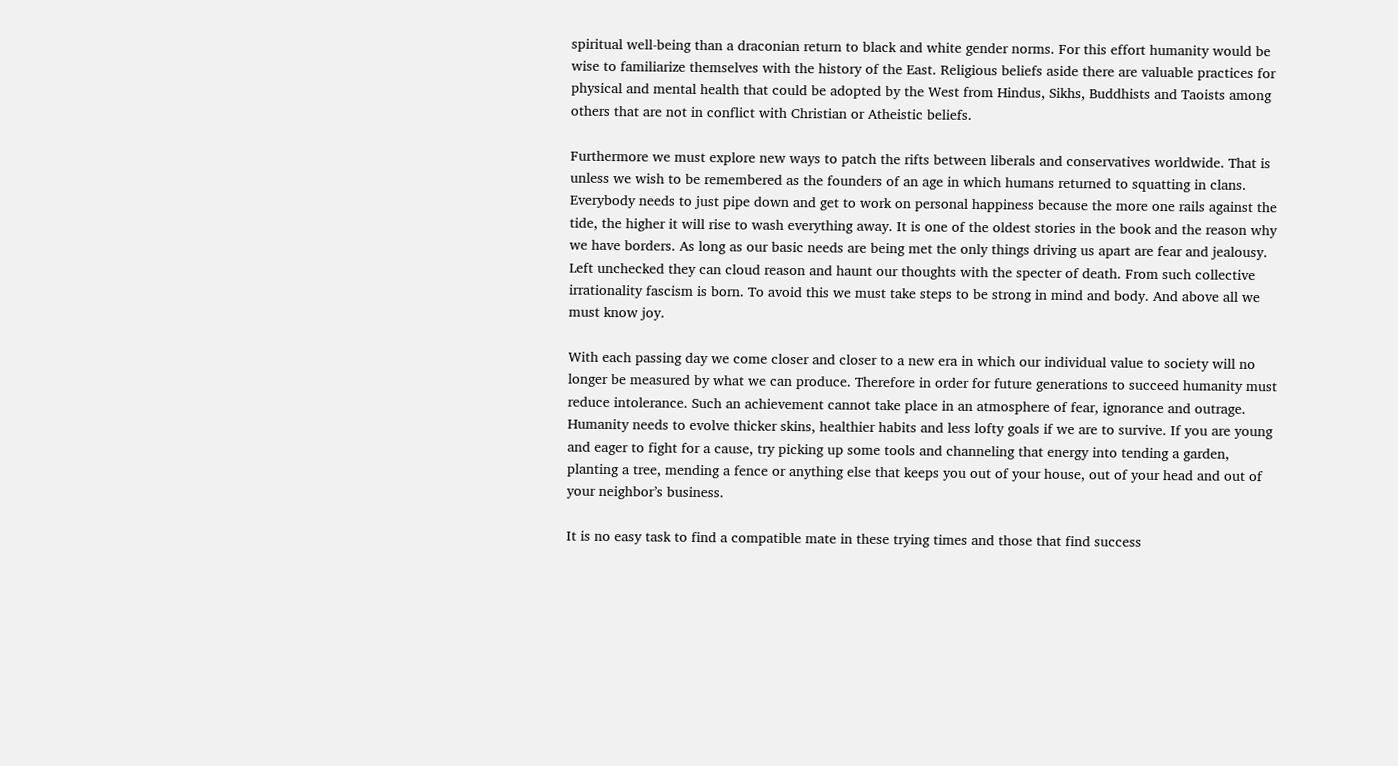spiritual well-being than a draconian return to black and white gender norms. For this effort humanity would be wise to familiarize themselves with the history of the East. Religious beliefs aside there are valuable practices for physical and mental health that could be adopted by the West from Hindus, Sikhs, Buddhists and Taoists among others that are not in conflict with Christian or Atheistic beliefs.

Furthermore we must explore new ways to patch the rifts between liberals and conservatives worldwide. That is unless we wish to be remembered as the founders of an age in which humans returned to squatting in clans. Everybody needs to just pipe down and get to work on personal happiness because the more one rails against the tide, the higher it will rise to wash everything away. It is one of the oldest stories in the book and the reason why we have borders. As long as our basic needs are being met the only things driving us apart are fear and jealousy. Left unchecked they can cloud reason and haunt our thoughts with the specter of death. From such collective irrationality fascism is born. To avoid this we must take steps to be strong in mind and body. And above all we must know joy.

With each passing day we come closer and closer to a new era in which our individual value to society will no longer be measured by what we can produce. Therefore in order for future generations to succeed humanity must reduce intolerance. Such an achievement cannot take place in an atmosphere of fear, ignorance and outrage. Humanity needs to evolve thicker skins, healthier habits and less lofty goals if we are to survive. If you are young and eager to fight for a cause, try picking up some tools and channeling that energy into tending a garden, planting a tree, mending a fence or anything else that keeps you out of your house, out of your head and out of your neighbor’s business.

It is no easy task to find a compatible mate in these trying times and those that find success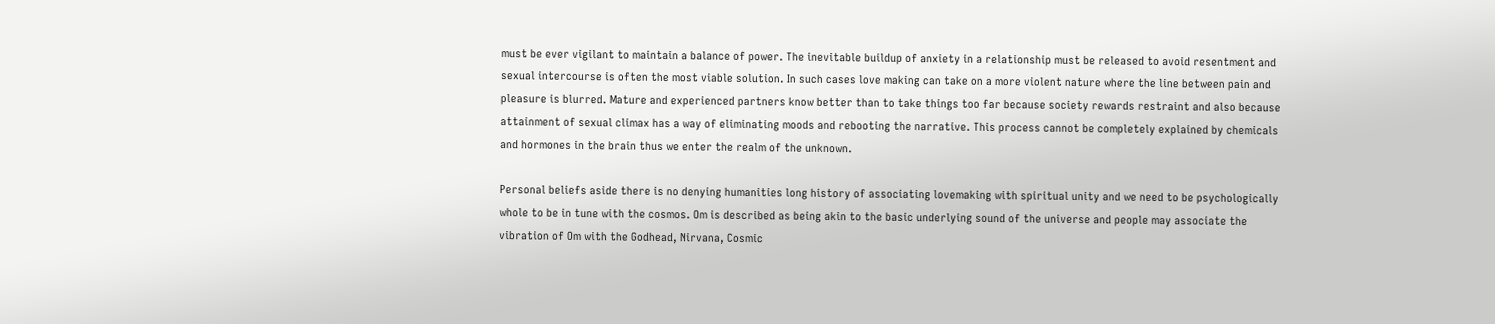must be ever vigilant to maintain a balance of power. The inevitable buildup of anxiety in a relationship must be released to avoid resentment and sexual intercourse is often the most viable solution. In such cases love making can take on a more violent nature where the line between pain and pleasure is blurred. Mature and experienced partners know better than to take things too far because society rewards restraint and also because attainment of sexual climax has a way of eliminating moods and rebooting the narrative. This process cannot be completely explained by chemicals and hormones in the brain thus we enter the realm of the unknown.

Personal beliefs aside there is no denying humanities long history of associating lovemaking with spiritual unity and we need to be psychologically whole to be in tune with the cosmos. Om is described as being akin to the basic underlying sound of the universe and people may associate the vibration of Om with the Godhead, Nirvana, Cosmic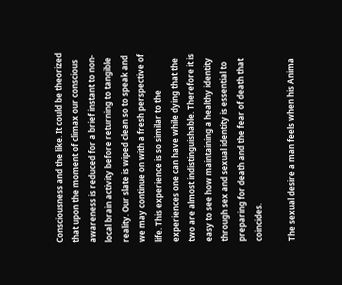Consciousness and the like. It could be theorized that upon the moment of climax our conscious awareness is reduced for a brief instant to non-local brain activity before returning to tangible reality. Our slate is wiped clean so to speak and we may continue on with a fresh perspective of life. This experience is so similar to the experiences one can have while dying that the two are almost indistinguishable. Therefore it is easy to see how maintaining a healthy identity through sex and sexual identity is essential to preparing for death and the fear of death that coincides.

The sexual desire a man feels when his Anima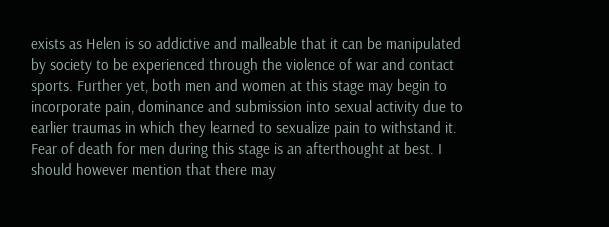exists as Helen is so addictive and malleable that it can be manipulated by society to be experienced through the violence of war and contact sports. Further yet, both men and women at this stage may begin to incorporate pain, dominance and submission into sexual activity due to earlier traumas in which they learned to sexualize pain to withstand it. Fear of death for men during this stage is an afterthought at best. I should however mention that there may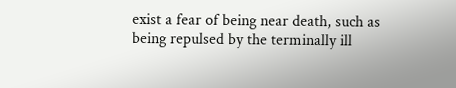exist a fear of being near death, such as being repulsed by the terminally ill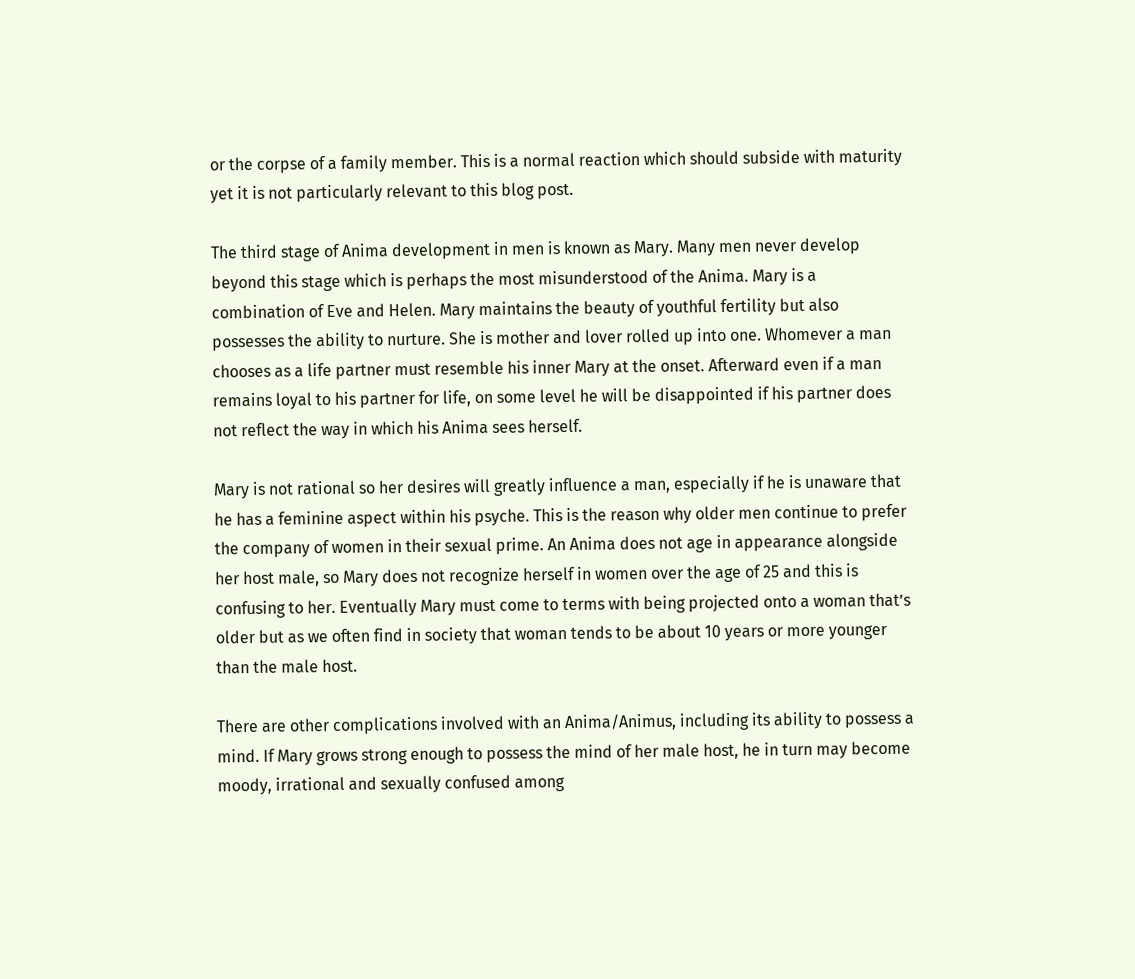or the corpse of a family member. This is a normal reaction which should subside with maturity yet it is not particularly relevant to this blog post.

The third stage of Anima development in men is known as Mary. Many men never develop beyond this stage which is perhaps the most misunderstood of the Anima. Mary is a combination of Eve and Helen. Mary maintains the beauty of youthful fertility but also possesses the ability to nurture. She is mother and lover rolled up into one. Whomever a man chooses as a life partner must resemble his inner Mary at the onset. Afterward even if a man remains loyal to his partner for life, on some level he will be disappointed if his partner does not reflect the way in which his Anima sees herself.

Mary is not rational so her desires will greatly influence a man, especially if he is unaware that he has a feminine aspect within his psyche. This is the reason why older men continue to prefer the company of women in their sexual prime. An Anima does not age in appearance alongside her host male, so Mary does not recognize herself in women over the age of 25 and this is confusing to her. Eventually Mary must come to terms with being projected onto a woman that’s older but as we often find in society that woman tends to be about 10 years or more younger than the male host.

There are other complications involved with an Anima/Animus, including its ability to possess a mind. If Mary grows strong enough to possess the mind of her male host, he in turn may become moody, irrational and sexually confused among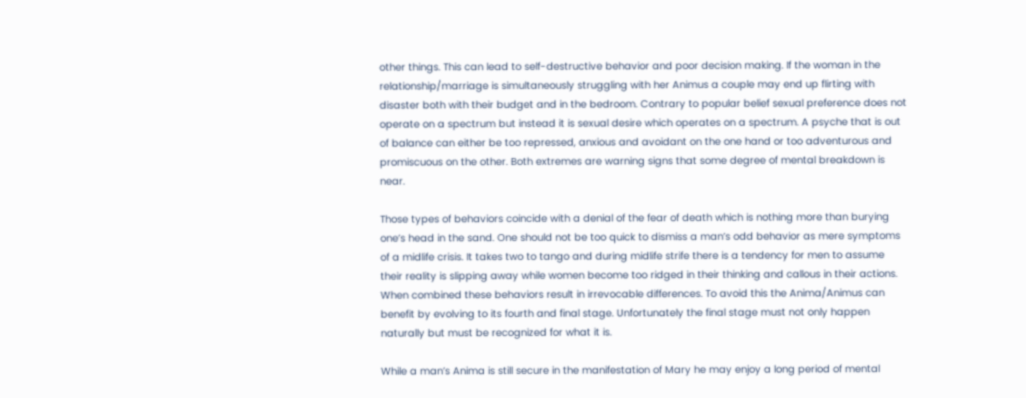other things. This can lead to self-destructive behavior and poor decision making. If the woman in the relationship/marriage is simultaneously struggling with her Animus a couple may end up flirting with disaster both with their budget and in the bedroom. Contrary to popular belief sexual preference does not operate on a spectrum but instead it is sexual desire which operates on a spectrum. A psyche that is out of balance can either be too repressed, anxious and avoidant on the one hand or too adventurous and promiscuous on the other. Both extremes are warning signs that some degree of mental breakdown is near.

Those types of behaviors coincide with a denial of the fear of death which is nothing more than burying one’s head in the sand. One should not be too quick to dismiss a man’s odd behavior as mere symptoms of a midlife crisis. It takes two to tango and during midlife strife there is a tendency for men to assume their reality is slipping away while women become too ridged in their thinking and callous in their actions. When combined these behaviors result in irrevocable differences. To avoid this the Anima/Animus can benefit by evolving to its fourth and final stage. Unfortunately the final stage must not only happen naturally but must be recognized for what it is.

While a man’s Anima is still secure in the manifestation of Mary he may enjoy a long period of mental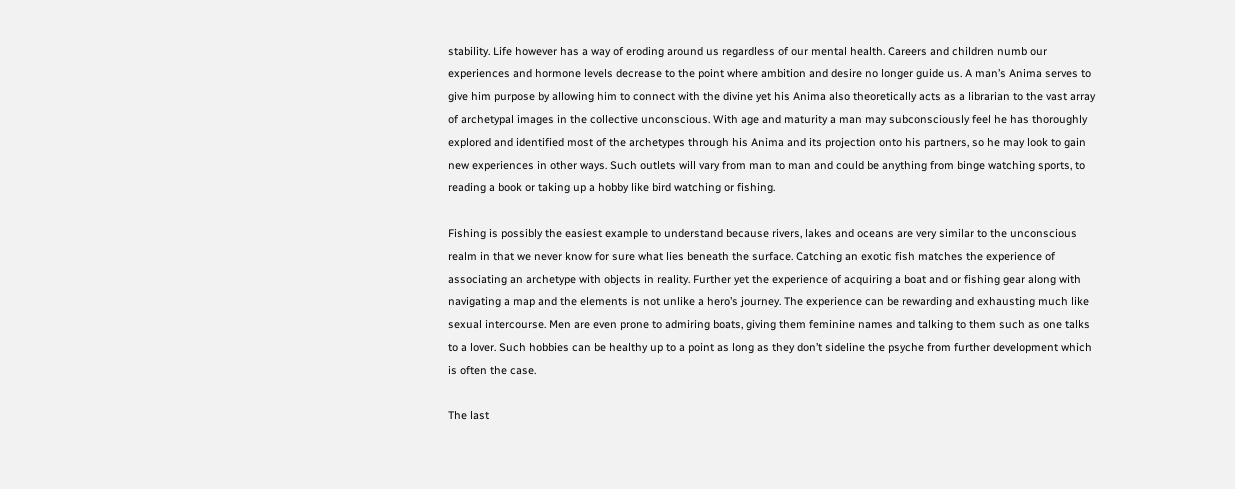stability. Life however has a way of eroding around us regardless of our mental health. Careers and children numb our experiences and hormone levels decrease to the point where ambition and desire no longer guide us. A man’s Anima serves to give him purpose by allowing him to connect with the divine yet his Anima also theoretically acts as a librarian to the vast array of archetypal images in the collective unconscious. With age and maturity a man may subconsciously feel he has thoroughly explored and identified most of the archetypes through his Anima and its projection onto his partners, so he may look to gain new experiences in other ways. Such outlets will vary from man to man and could be anything from binge watching sports, to reading a book or taking up a hobby like bird watching or fishing.

Fishing is possibly the easiest example to understand because rivers, lakes and oceans are very similar to the unconscious realm in that we never know for sure what lies beneath the surface. Catching an exotic fish matches the experience of associating an archetype with objects in reality. Further yet the experience of acquiring a boat and or fishing gear along with navigating a map and the elements is not unlike a hero’s journey. The experience can be rewarding and exhausting much like sexual intercourse. Men are even prone to admiring boats, giving them feminine names and talking to them such as one talks to a lover. Such hobbies can be healthy up to a point as long as they don’t sideline the psyche from further development which is often the case.

The last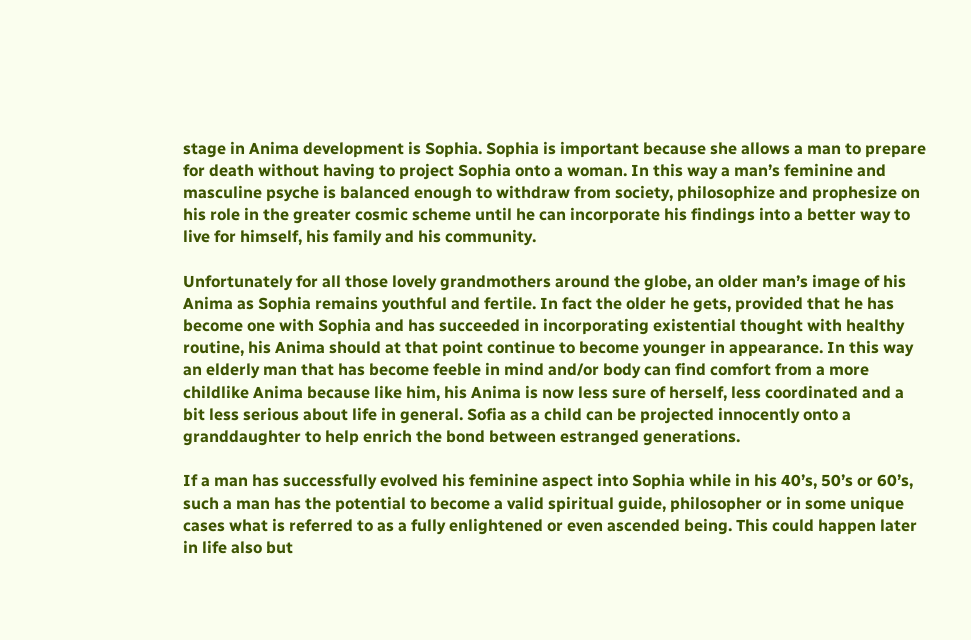stage in Anima development is Sophia. Sophia is important because she allows a man to prepare for death without having to project Sophia onto a woman. In this way a man’s feminine and masculine psyche is balanced enough to withdraw from society, philosophize and prophesize on his role in the greater cosmic scheme until he can incorporate his findings into a better way to live for himself, his family and his community.

Unfortunately for all those lovely grandmothers around the globe, an older man’s image of his Anima as Sophia remains youthful and fertile. In fact the older he gets, provided that he has become one with Sophia and has succeeded in incorporating existential thought with healthy routine, his Anima should at that point continue to become younger in appearance. In this way an elderly man that has become feeble in mind and/or body can find comfort from a more childlike Anima because like him, his Anima is now less sure of herself, less coordinated and a bit less serious about life in general. Sofia as a child can be projected innocently onto a granddaughter to help enrich the bond between estranged generations.

If a man has successfully evolved his feminine aspect into Sophia while in his 40’s, 50’s or 60’s, such a man has the potential to become a valid spiritual guide, philosopher or in some unique cases what is referred to as a fully enlightened or even ascended being. This could happen later in life also but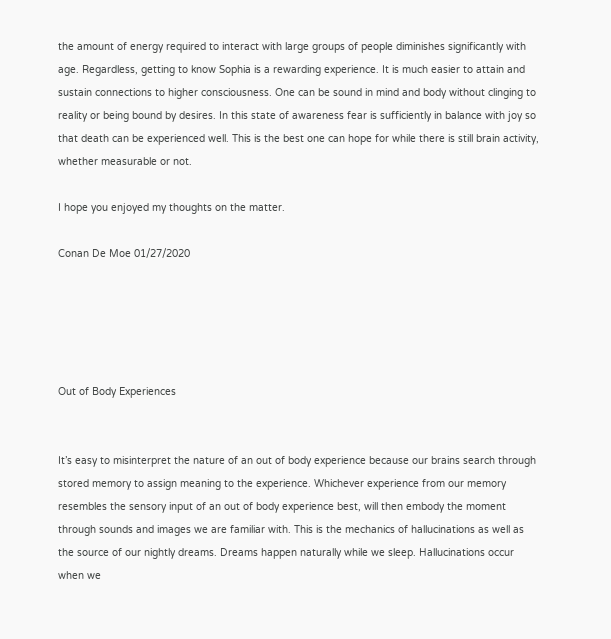the amount of energy required to interact with large groups of people diminishes significantly with age. Regardless, getting to know Sophia is a rewarding experience. It is much easier to attain and sustain connections to higher consciousness. One can be sound in mind and body without clinging to reality or being bound by desires. In this state of awareness fear is sufficiently in balance with joy so that death can be experienced well. This is the best one can hope for while there is still brain activity, whether measurable or not.

I hope you enjoyed my thoughts on the matter.

Conan De Moe 01/27/2020





Out of Body Experiences


It’s easy to misinterpret the nature of an out of body experience because our brains search through stored memory to assign meaning to the experience. Whichever experience from our memory resembles the sensory input of an out of body experience best, will then embody the moment through sounds and images we are familiar with. This is the mechanics of hallucinations as well as the source of our nightly dreams. Dreams happen naturally while we sleep. Hallucinations occur when we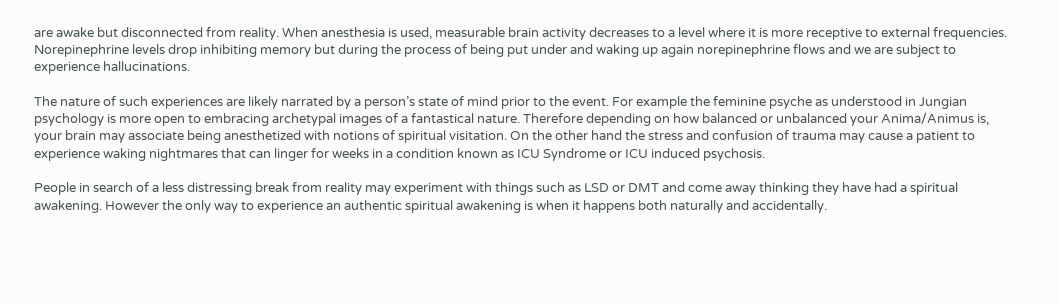are awake but disconnected from reality. When anesthesia is used, measurable brain activity decreases to a level where it is more receptive to external frequencies. Norepinephrine levels drop inhibiting memory but during the process of being put under and waking up again norepinephrine flows and we are subject to experience hallucinations.

The nature of such experiences are likely narrated by a person’s state of mind prior to the event. For example the feminine psyche as understood in Jungian psychology is more open to embracing archetypal images of a fantastical nature. Therefore depending on how balanced or unbalanced your Anima/Animus is, your brain may associate being anesthetized with notions of spiritual visitation. On the other hand the stress and confusion of trauma may cause a patient to experience waking nightmares that can linger for weeks in a condition known as ICU Syndrome or ICU induced psychosis.

People in search of a less distressing break from reality may experiment with things such as LSD or DMT and come away thinking they have had a spiritual awakening. However the only way to experience an authentic spiritual awakening is when it happens both naturally and accidentally.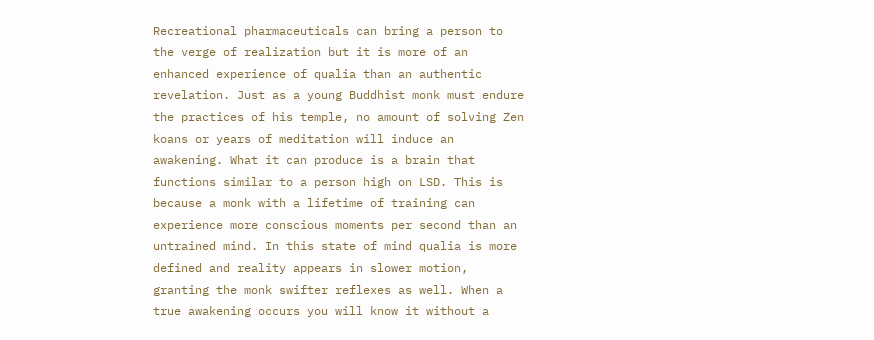Recreational pharmaceuticals can bring a person to the verge of realization but it is more of an enhanced experience of qualia than an authentic revelation. Just as a young Buddhist monk must endure the practices of his temple, no amount of solving Zen koans or years of meditation will induce an awakening. What it can produce is a brain that functions similar to a person high on LSD. This is because a monk with a lifetime of training can experience more conscious moments per second than an untrained mind. In this state of mind qualia is more defined and reality appears in slower motion, granting the monk swifter reflexes as well. When a true awakening occurs you will know it without a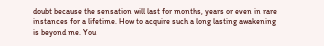doubt because the sensation will last for months, years or even in rare instances for a lifetime. How to acquire such a long lasting awakening is beyond me. You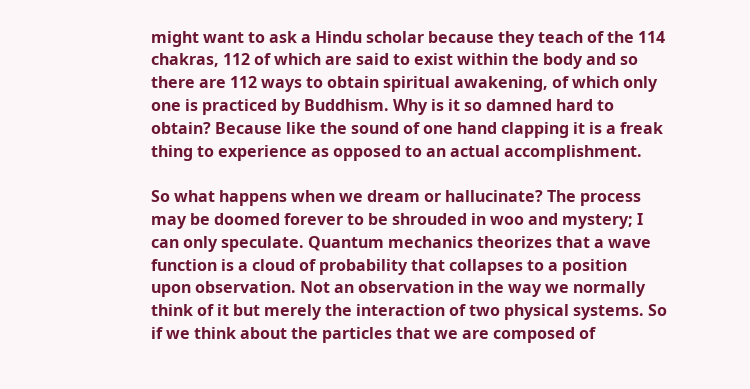might want to ask a Hindu scholar because they teach of the 114 chakras, 112 of which are said to exist within the body and so there are 112 ways to obtain spiritual awakening, of which only one is practiced by Buddhism. Why is it so damned hard to obtain? Because like the sound of one hand clapping it is a freak thing to experience as opposed to an actual accomplishment.

So what happens when we dream or hallucinate? The process may be doomed forever to be shrouded in woo and mystery; I can only speculate. Quantum mechanics theorizes that a wave function is a cloud of probability that collapses to a position upon observation. Not an observation in the way we normally think of it but merely the interaction of two physical systems. So if we think about the particles that we are composed of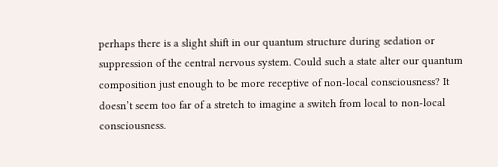perhaps there is a slight shift in our quantum structure during sedation or suppression of the central nervous system. Could such a state alter our quantum composition just enough to be more receptive of non-local consciousness? It doesn’t seem too far of a stretch to imagine a switch from local to non-local consciousness.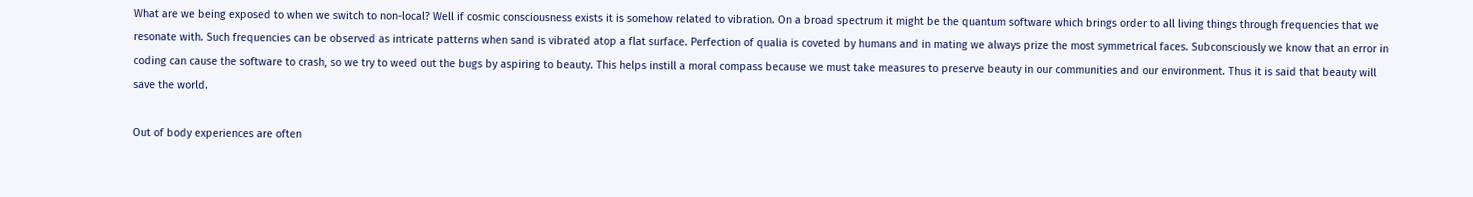What are we being exposed to when we switch to non-local? Well if cosmic consciousness exists it is somehow related to vibration. On a broad spectrum it might be the quantum software which brings order to all living things through frequencies that we resonate with. Such frequencies can be observed as intricate patterns when sand is vibrated atop a flat surface. Perfection of qualia is coveted by humans and in mating we always prize the most symmetrical faces. Subconsciously we know that an error in coding can cause the software to crash, so we try to weed out the bugs by aspiring to beauty. This helps instill a moral compass because we must take measures to preserve beauty in our communities and our environment. Thus it is said that beauty will save the world.

Out of body experiences are often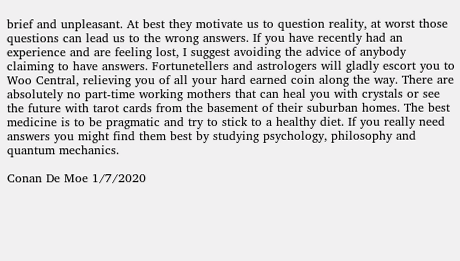brief and unpleasant. At best they motivate us to question reality, at worst those questions can lead us to the wrong answers. If you have recently had an experience and are feeling lost, I suggest avoiding the advice of anybody claiming to have answers. Fortunetellers and astrologers will gladly escort you to Woo Central, relieving you of all your hard earned coin along the way. There are absolutely no part-time working mothers that can heal you with crystals or see the future with tarot cards from the basement of their suburban homes. The best medicine is to be pragmatic and try to stick to a healthy diet. If you really need answers you might find them best by studying psychology, philosophy and quantum mechanics.

Conan De Moe 1/7/2020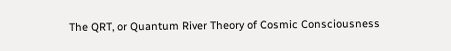The QRT, or Quantum River Theory of Cosmic Consciousness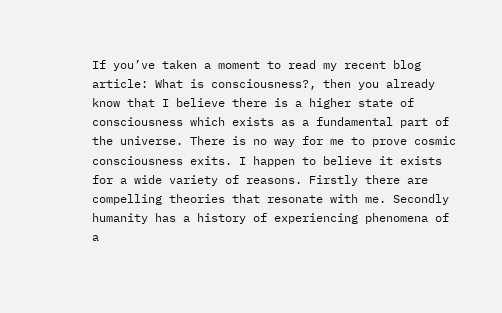If you’ve taken a moment to read my recent blog article: What is consciousness?, then you already know that I believe there is a higher state of consciousness which exists as a fundamental part of the universe. There is no way for me to prove cosmic consciousness exits. I happen to believe it exists for a wide variety of reasons. Firstly there are compelling theories that resonate with me. Secondly humanity has a history of experiencing phenomena of a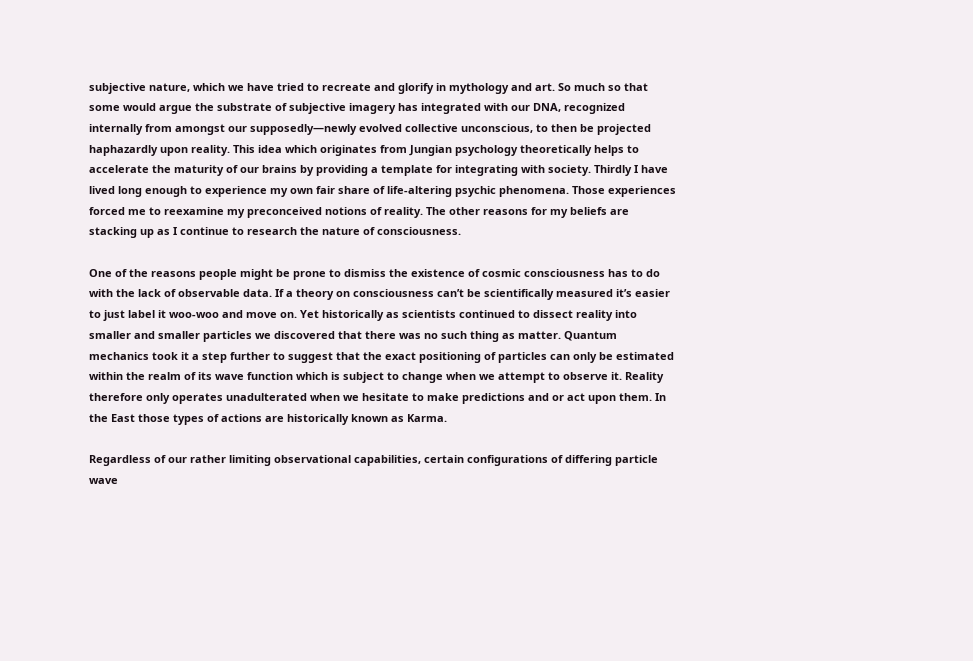subjective nature, which we have tried to recreate and glorify in mythology and art. So much so that some would argue the substrate of subjective imagery has integrated with our DNA, recognized internally from amongst our supposedly—newly evolved collective unconscious, to then be projected haphazardly upon reality. This idea which originates from Jungian psychology theoretically helps to accelerate the maturity of our brains by providing a template for integrating with society. Thirdly I have lived long enough to experience my own fair share of life-altering psychic phenomena. Those experiences forced me to reexamine my preconceived notions of reality. The other reasons for my beliefs are stacking up as I continue to research the nature of consciousness.

One of the reasons people might be prone to dismiss the existence of cosmic consciousness has to do with the lack of observable data. If a theory on consciousness can’t be scientifically measured it’s easier to just label it woo-woo and move on. Yet historically as scientists continued to dissect reality into smaller and smaller particles we discovered that there was no such thing as matter. Quantum mechanics took it a step further to suggest that the exact positioning of particles can only be estimated within the realm of its wave function which is subject to change when we attempt to observe it. Reality therefore only operates unadulterated when we hesitate to make predictions and or act upon them. In the East those types of actions are historically known as Karma.

Regardless of our rather limiting observational capabilities, certain configurations of differing particle wave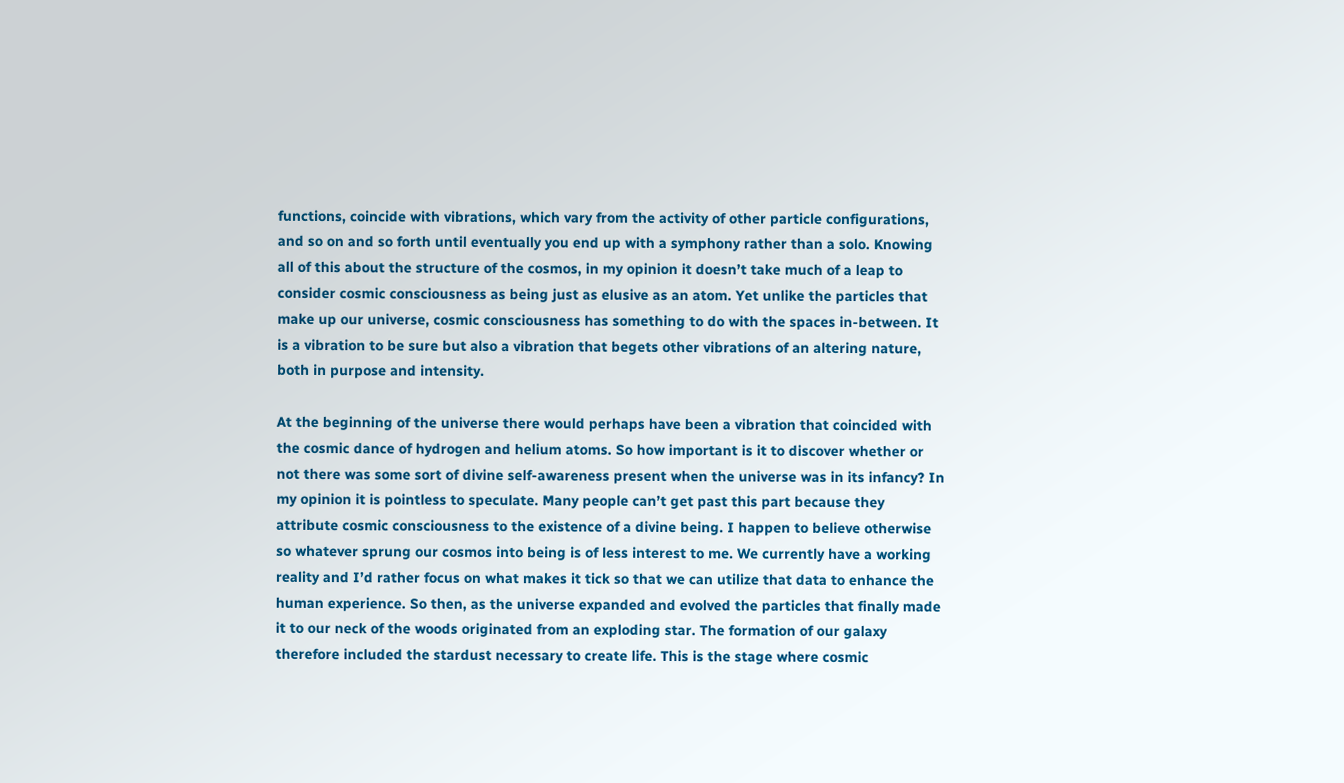functions, coincide with vibrations, which vary from the activity of other particle configurations, and so on and so forth until eventually you end up with a symphony rather than a solo. Knowing all of this about the structure of the cosmos, in my opinion it doesn’t take much of a leap to consider cosmic consciousness as being just as elusive as an atom. Yet unlike the particles that make up our universe, cosmic consciousness has something to do with the spaces in-between. It is a vibration to be sure but also a vibration that begets other vibrations of an altering nature, both in purpose and intensity.

At the beginning of the universe there would perhaps have been a vibration that coincided with the cosmic dance of hydrogen and helium atoms. So how important is it to discover whether or not there was some sort of divine self-awareness present when the universe was in its infancy? In my opinion it is pointless to speculate. Many people can’t get past this part because they attribute cosmic consciousness to the existence of a divine being. I happen to believe otherwise so whatever sprung our cosmos into being is of less interest to me. We currently have a working reality and I’d rather focus on what makes it tick so that we can utilize that data to enhance the human experience. So then, as the universe expanded and evolved the particles that finally made it to our neck of the woods originated from an exploding star. The formation of our galaxy therefore included the stardust necessary to create life. This is the stage where cosmic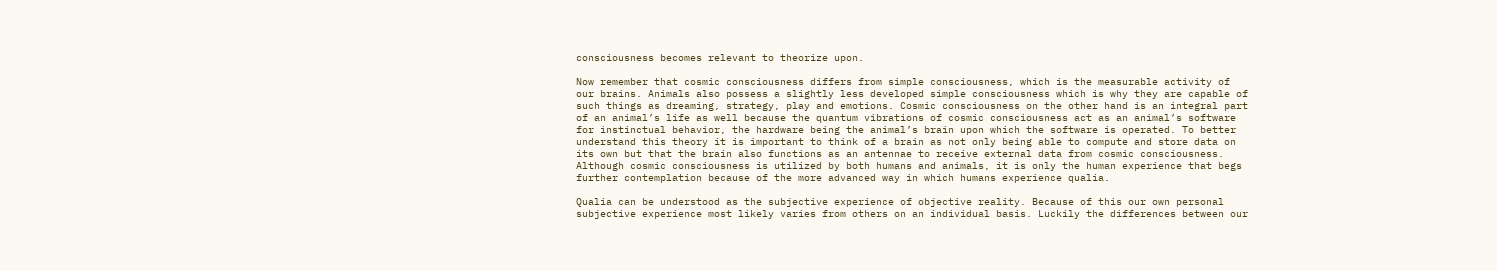consciousness becomes relevant to theorize upon.

Now remember that cosmic consciousness differs from simple consciousness, which is the measurable activity of our brains. Animals also possess a slightly less developed simple consciousness which is why they are capable of such things as dreaming, strategy, play and emotions. Cosmic consciousness on the other hand is an integral part of an animal’s life as well because the quantum vibrations of cosmic consciousness act as an animal’s software for instinctual behavior, the hardware being the animal’s brain upon which the software is operated. To better understand this theory it is important to think of a brain as not only being able to compute and store data on its own but that the brain also functions as an antennae to receive external data from cosmic consciousness. Although cosmic consciousness is utilized by both humans and animals, it is only the human experience that begs further contemplation because of the more advanced way in which humans experience qualia.

Qualia can be understood as the subjective experience of objective reality. Because of this our own personal subjective experience most likely varies from others on an individual basis. Luckily the differences between our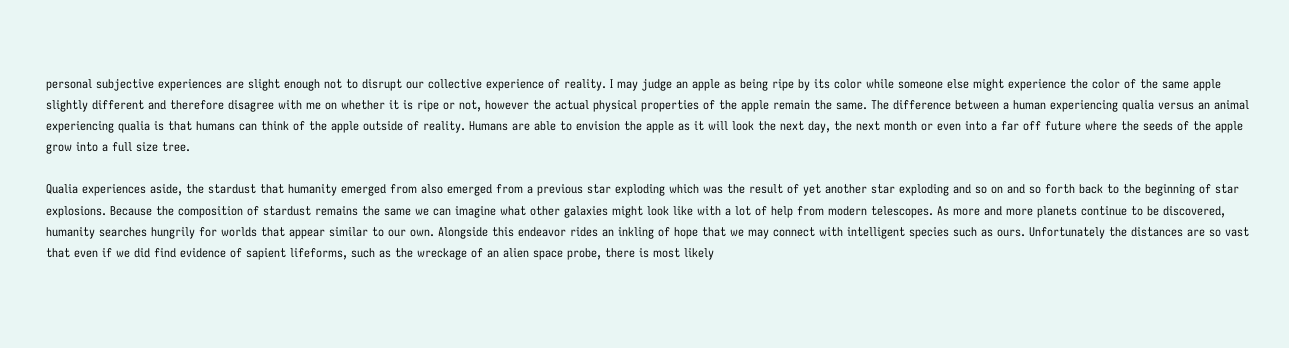personal subjective experiences are slight enough not to disrupt our collective experience of reality. I may judge an apple as being ripe by its color while someone else might experience the color of the same apple slightly different and therefore disagree with me on whether it is ripe or not, however the actual physical properties of the apple remain the same. The difference between a human experiencing qualia versus an animal experiencing qualia is that humans can think of the apple outside of reality. Humans are able to envision the apple as it will look the next day, the next month or even into a far off future where the seeds of the apple grow into a full size tree.

Qualia experiences aside, the stardust that humanity emerged from also emerged from a previous star exploding which was the result of yet another star exploding and so on and so forth back to the beginning of star explosions. Because the composition of stardust remains the same we can imagine what other galaxies might look like with a lot of help from modern telescopes. As more and more planets continue to be discovered, humanity searches hungrily for worlds that appear similar to our own. Alongside this endeavor rides an inkling of hope that we may connect with intelligent species such as ours. Unfortunately the distances are so vast that even if we did find evidence of sapient lifeforms, such as the wreckage of an alien space probe, there is most likely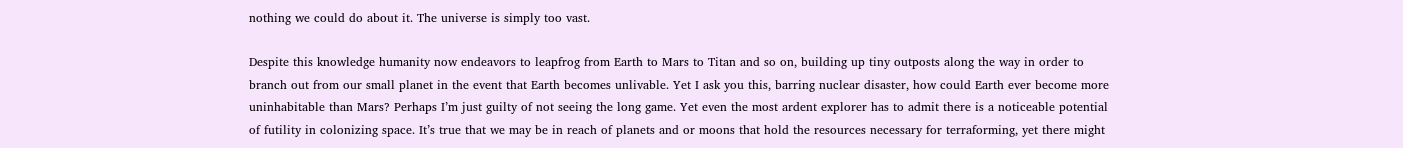nothing we could do about it. The universe is simply too vast.

Despite this knowledge humanity now endeavors to leapfrog from Earth to Mars to Titan and so on, building up tiny outposts along the way in order to branch out from our small planet in the event that Earth becomes unlivable. Yet I ask you this, barring nuclear disaster, how could Earth ever become more uninhabitable than Mars? Perhaps I’m just guilty of not seeing the long game. Yet even the most ardent explorer has to admit there is a noticeable potential of futility in colonizing space. It’s true that we may be in reach of planets and or moons that hold the resources necessary for terraforming, yet there might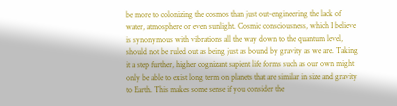be more to colonizing the cosmos than just out-engineering the lack of water, atmosphere or even sunlight. Cosmic consciousness, which I believe is synonymous with vibrations all the way down to the quantum level, should not be ruled out as being just as bound by gravity as we are. Taking it a step further, higher cognizant sapient life forms such as our own might only be able to exist long term on planets that are similar in size and gravity to Earth. This makes some sense if you consider the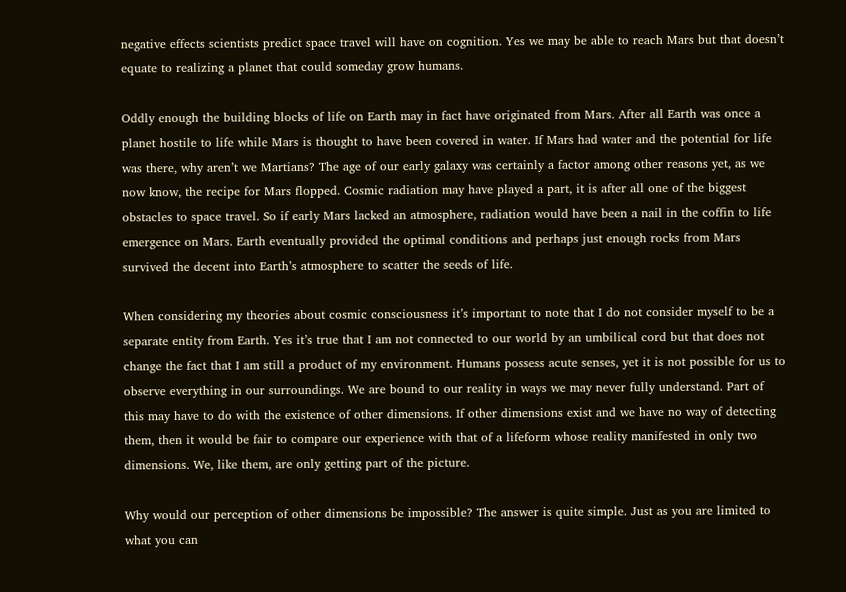negative effects scientists predict space travel will have on cognition. Yes we may be able to reach Mars but that doesn’t equate to realizing a planet that could someday grow humans.

Oddly enough the building blocks of life on Earth may in fact have originated from Mars. After all Earth was once a planet hostile to life while Mars is thought to have been covered in water. If Mars had water and the potential for life was there, why aren’t we Martians? The age of our early galaxy was certainly a factor among other reasons yet, as we now know, the recipe for Mars flopped. Cosmic radiation may have played a part, it is after all one of the biggest obstacles to space travel. So if early Mars lacked an atmosphere, radiation would have been a nail in the coffin to life emergence on Mars. Earth eventually provided the optimal conditions and perhaps just enough rocks from Mars survived the decent into Earth’s atmosphere to scatter the seeds of life.

When considering my theories about cosmic consciousness it’s important to note that I do not consider myself to be a separate entity from Earth. Yes it’s true that I am not connected to our world by an umbilical cord but that does not change the fact that I am still a product of my environment. Humans possess acute senses, yet it is not possible for us to observe everything in our surroundings. We are bound to our reality in ways we may never fully understand. Part of this may have to do with the existence of other dimensions. If other dimensions exist and we have no way of detecting them, then it would be fair to compare our experience with that of a lifeform whose reality manifested in only two dimensions. We, like them, are only getting part of the picture.

Why would our perception of other dimensions be impossible? The answer is quite simple. Just as you are limited to what you can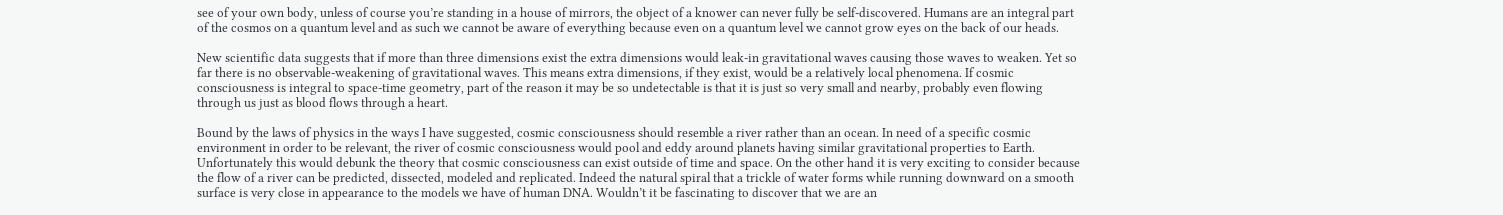see of your own body, unless of course you’re standing in a house of mirrors, the object of a knower can never fully be self-discovered. Humans are an integral part of the cosmos on a quantum level and as such we cannot be aware of everything because even on a quantum level we cannot grow eyes on the back of our heads.

New scientific data suggests that if more than three dimensions exist the extra dimensions would leak-in gravitational waves causing those waves to weaken. Yet so far there is no observable-weakening of gravitational waves. This means extra dimensions, if they exist, would be a relatively local phenomena. If cosmic consciousness is integral to space-time geometry, part of the reason it may be so undetectable is that it is just so very small and nearby, probably even flowing through us just as blood flows through a heart.

Bound by the laws of physics in the ways I have suggested, cosmic consciousness should resemble a river rather than an ocean. In need of a specific cosmic environment in order to be relevant, the river of cosmic consciousness would pool and eddy around planets having similar gravitational properties to Earth. Unfortunately this would debunk the theory that cosmic consciousness can exist outside of time and space. On the other hand it is very exciting to consider because the flow of a river can be predicted, dissected, modeled and replicated. Indeed the natural spiral that a trickle of water forms while running downward on a smooth surface is very close in appearance to the models we have of human DNA. Wouldn’t it be fascinating to discover that we are an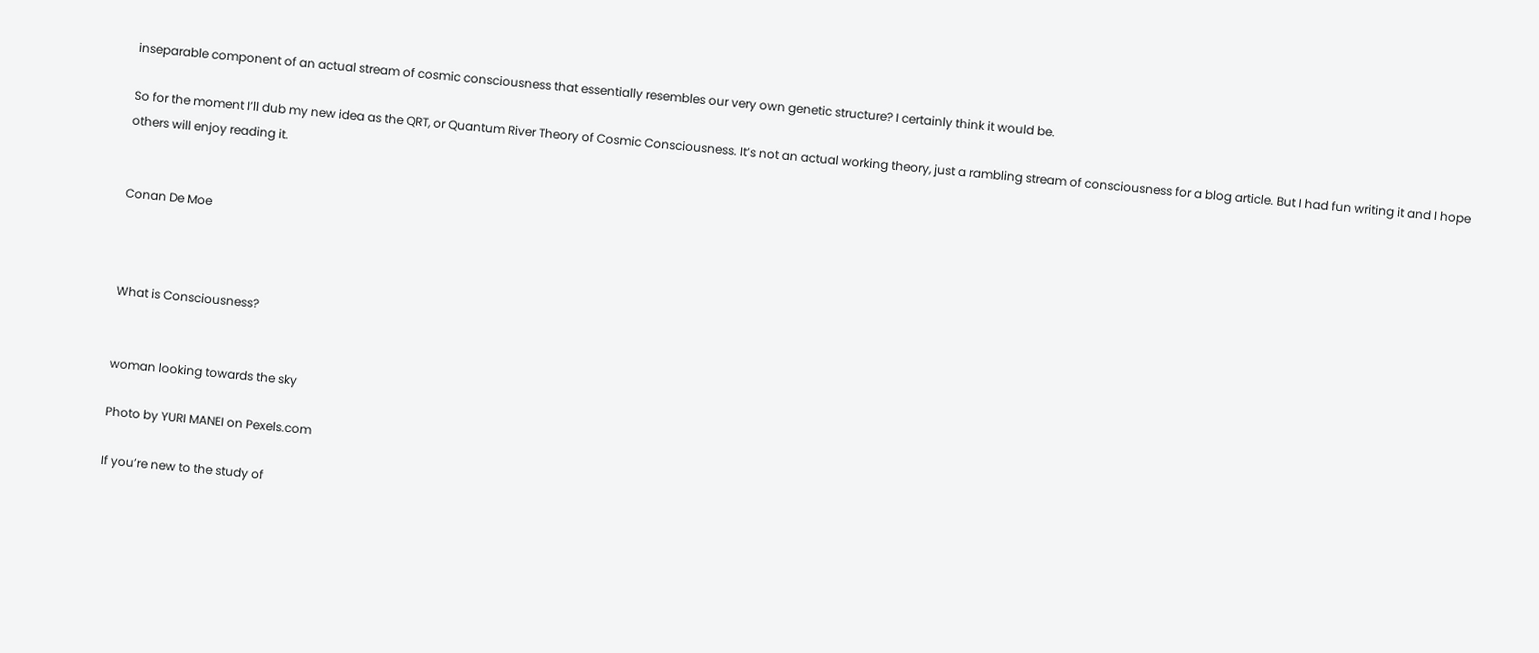inseparable component of an actual stream of cosmic consciousness that essentially resembles our very own genetic structure? I certainly think it would be.

So for the moment I’ll dub my new idea as the QRT, or Quantum River Theory of Cosmic Consciousness. It’s not an actual working theory, just a rambling stream of consciousness for a blog article. But I had fun writing it and I hope others will enjoy reading it.


Conan De Moe



What is Consciousness?


woman looking towards the sky

Photo by YURI MANEI on Pexels.com

If you’re new to the study of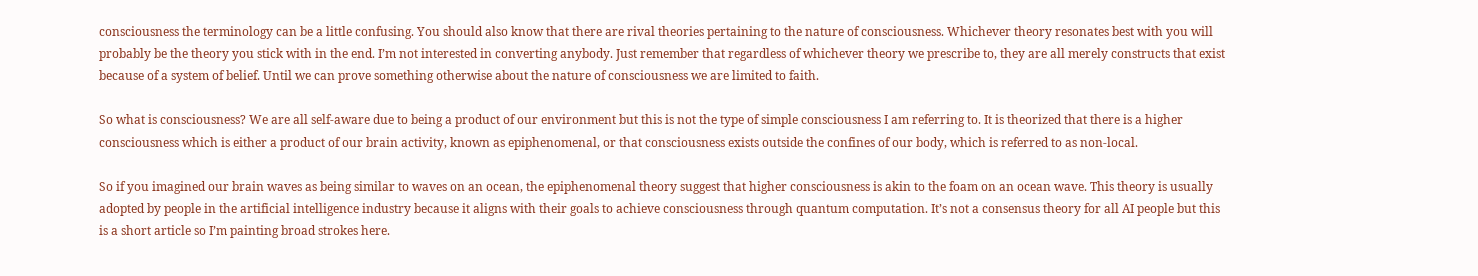consciousness the terminology can be a little confusing. You should also know that there are rival theories pertaining to the nature of consciousness. Whichever theory resonates best with you will probably be the theory you stick with in the end. I’m not interested in converting anybody. Just remember that regardless of whichever theory we prescribe to, they are all merely constructs that exist because of a system of belief. Until we can prove something otherwise about the nature of consciousness we are limited to faith.

So what is consciousness? We are all self-aware due to being a product of our environment but this is not the type of simple consciousness I am referring to. It is theorized that there is a higher consciousness which is either a product of our brain activity, known as epiphenomenal, or that consciousness exists outside the confines of our body, which is referred to as non-local.

So if you imagined our brain waves as being similar to waves on an ocean, the epiphenomenal theory suggest that higher consciousness is akin to the foam on an ocean wave. This theory is usually adopted by people in the artificial intelligence industry because it aligns with their goals to achieve consciousness through quantum computation. It’s not a consensus theory for all AI people but this is a short article so I’m painting broad strokes here.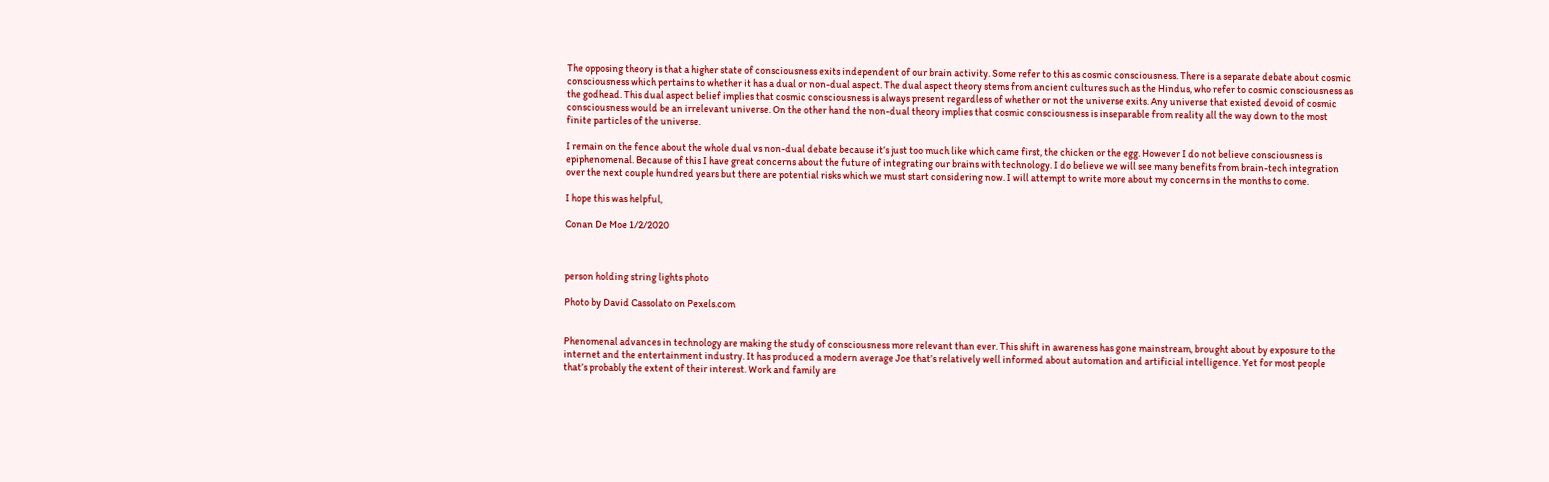The opposing theory is that a higher state of consciousness exits independent of our brain activity. Some refer to this as cosmic consciousness. There is a separate debate about cosmic consciousness which pertains to whether it has a dual or non-dual aspect. The dual aspect theory stems from ancient cultures such as the Hindus, who refer to cosmic consciousness as the godhead. This dual aspect belief implies that cosmic consciousness is always present regardless of whether or not the universe exits. Any universe that existed devoid of cosmic consciousness would be an irrelevant universe. On the other hand the non-dual theory implies that cosmic consciousness is inseparable from reality all the way down to the most finite particles of the universe.

I remain on the fence about the whole dual vs non-dual debate because it’s just too much like which came first, the chicken or the egg. However I do not believe consciousness is epiphenomenal. Because of this I have great concerns about the future of integrating our brains with technology. I do believe we will see many benefits from brain-tech integration over the next couple hundred years but there are potential risks which we must start considering now. I will attempt to write more about my concerns in the months to come.

I hope this was helpful,

Conan De Moe 1/2/2020



person holding string lights photo

Photo by David Cassolato on Pexels.com


Phenomenal advances in technology are making the study of consciousness more relevant than ever. This shift in awareness has gone mainstream, brought about by exposure to the internet and the entertainment industry. It has produced a modern average Joe that’s relatively well informed about automation and artificial intelligence. Yet for most people that’s probably the extent of their interest. Work and family are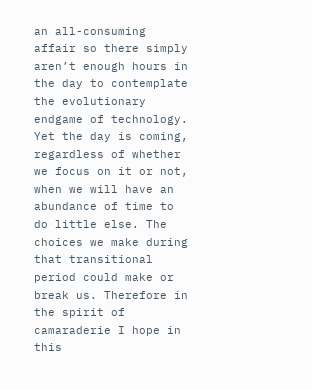an all-consuming affair so there simply aren’t enough hours in the day to contemplate the evolutionary endgame of technology. Yet the day is coming, regardless of whether we focus on it or not, when we will have an abundance of time to do little else. The choices we make during that transitional period could make or break us. Therefore in the spirit of camaraderie I hope in this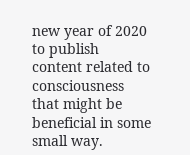new year of 2020 to publish content related to consciousness that might be beneficial in some small way.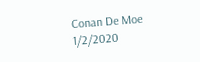Conan De Moe 1/2/2020